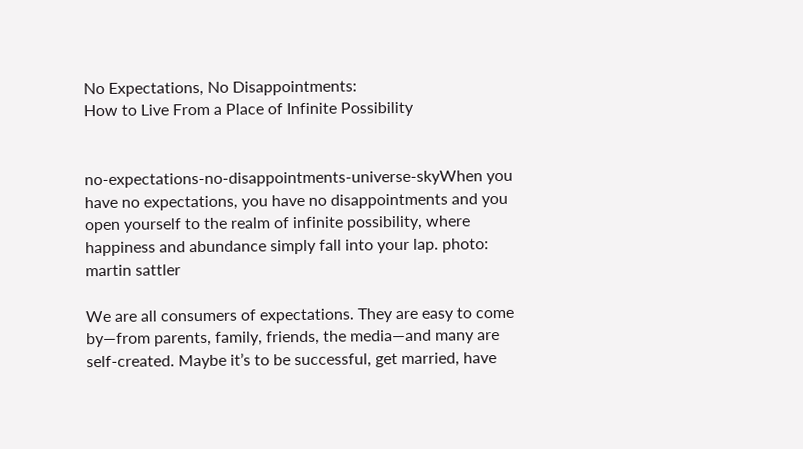No Expectations, No Disappointments:
How to Live From a Place of Infinite Possibility


no-expectations-no-disappointments-universe-skyWhen you have no expectations, you have no disappointments and you open yourself to the realm of infinite possibility, where happiness and abundance simply fall into your lap. photo: martin sattler

We are all consumers of expectations. They are easy to come by—from parents, family, friends, the media—and many are self-created. Maybe it’s to be successful, get married, have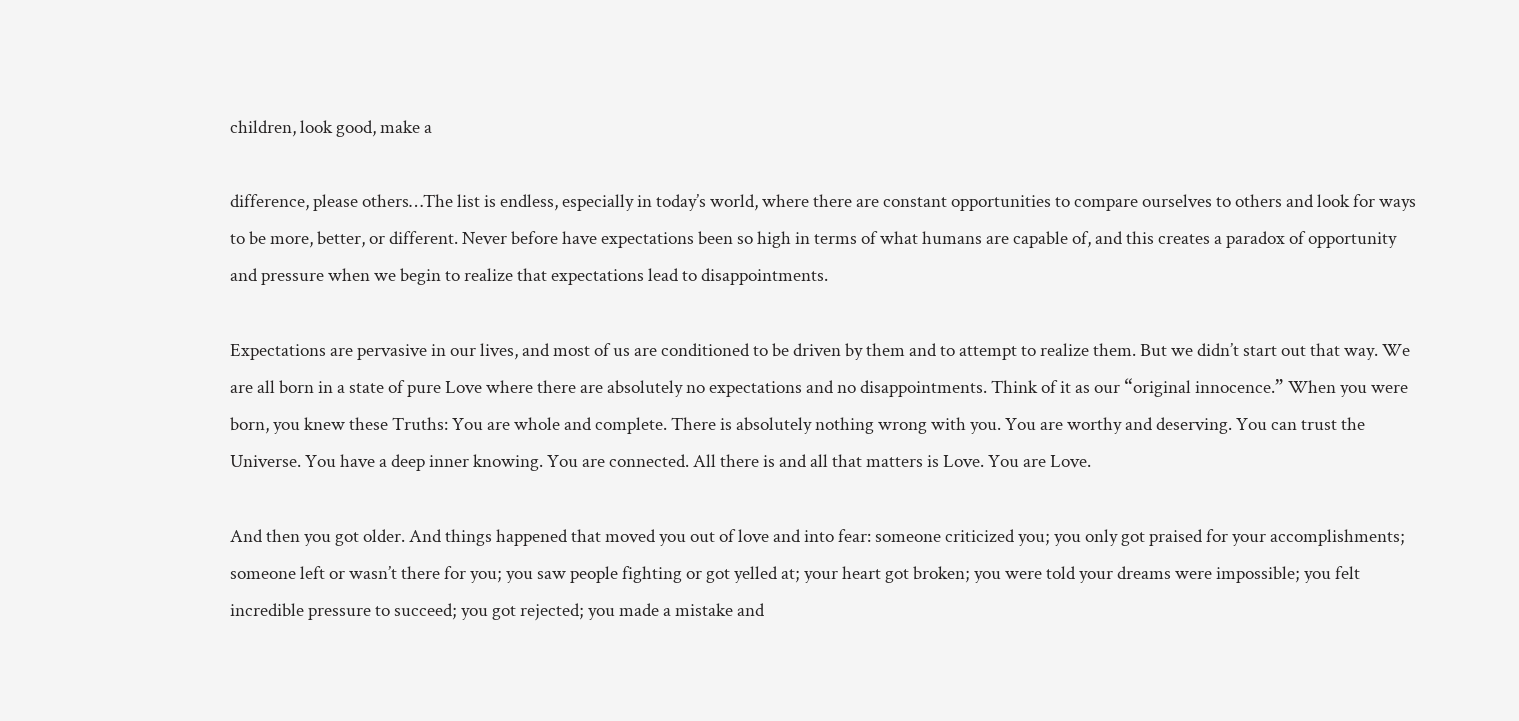children, look good, make a

difference, please others…The list is endless, especially in today’s world, where there are constant opportunities to compare ourselves to others and look for ways to be more, better, or different. Never before have expectations been so high in terms of what humans are capable of, and this creates a paradox of opportunity and pressure when we begin to realize that expectations lead to disappointments.

Expectations are pervasive in our lives, and most of us are conditioned to be driven by them and to attempt to realize them. But we didn’t start out that way. We are all born in a state of pure Love where there are absolutely no expectations and no disappointments. Think of it as our “original innocence.” When you were born, you knew these Truths: You are whole and complete. There is absolutely nothing wrong with you. You are worthy and deserving. You can trust the Universe. You have a deep inner knowing. You are connected. All there is and all that matters is Love. You are Love.

And then you got older. And things happened that moved you out of love and into fear: someone criticized you; you only got praised for your accomplishments; someone left or wasn’t there for you; you saw people fighting or got yelled at; your heart got broken; you were told your dreams were impossible; you felt incredible pressure to succeed; you got rejected; you made a mistake and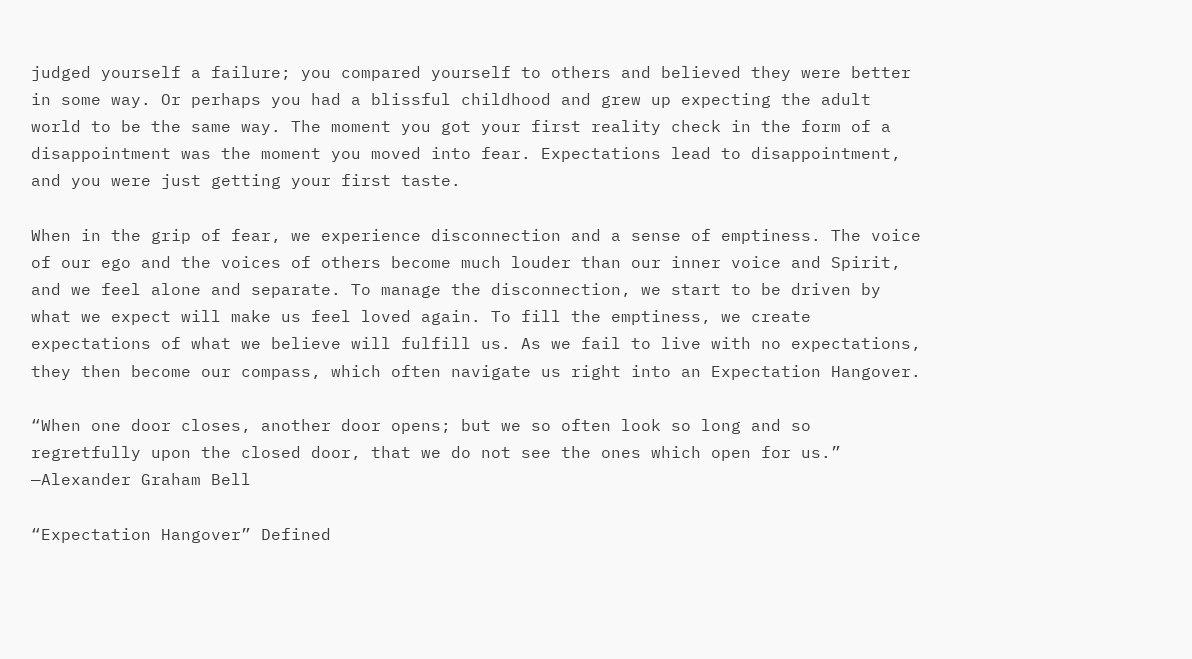judged yourself a failure; you compared yourself to others and believed they were better in some way. Or perhaps you had a blissful childhood and grew up expecting the adult world to be the same way. The moment you got your first reality check in the form of a disappointment was the moment you moved into fear. Expectations lead to disappointment, and you were just getting your first taste.

When in the grip of fear, we experience disconnection and a sense of emptiness. The voice of our ego and the voices of others become much louder than our inner voice and Spirit, and we feel alone and separate. To manage the disconnection, we start to be driven by what we expect will make us feel loved again. To fill the emptiness, we create expectations of what we believe will fulfill us. As we fail to live with no expectations, they then become our compass, which often navigate us right into an Expectation Hangover.

“When one door closes, another door opens; but we so often look so long and so regretfully upon the closed door, that we do not see the ones which open for us.” —Alexander Graham Bell

“Expectation Hangover” Defined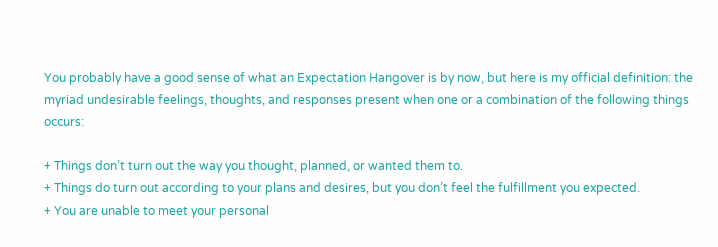You probably have a good sense of what an Expectation Hangover is by now, but here is my official definition: the myriad undesirable feelings, thoughts, and responses present when one or a combination of the following things occurs:

+ Things don’t turn out the way you thought, planned, or wanted them to.
+ Things do turn out according to your plans and desires, but you don’t feel the fulfillment you expected.
+ You are unable to meet your personal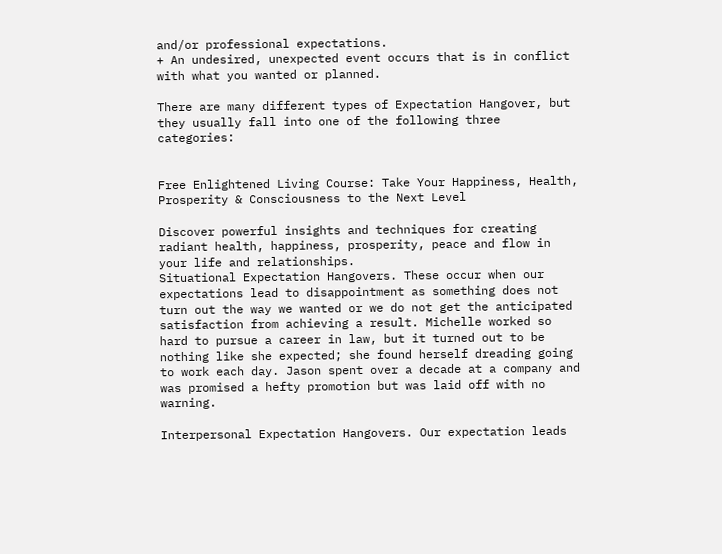and/or professional expectations.
+ An undesired, unexpected event occurs that is in conflict with what you wanted or planned.

There are many different types of Expectation Hangover, but they usually fall into one of the following three categories:


Free Enlightened Living Course: Take Your Happiness, Health, Prosperity & Consciousness to the Next Level

Discover powerful insights and techniques for creating radiant health, happiness, prosperity, peace and flow in your life and relationships.
Situational Expectation Hangovers. These occur when our expectations lead to disappointment as something does not turn out the way we wanted or we do not get the anticipated satisfaction from achieving a result. Michelle worked so hard to pursue a career in law, but it turned out to be nothing like she expected; she found herself dreading going to work each day. Jason spent over a decade at a company and was promised a hefty promotion but was laid off with no warning.

Interpersonal Expectation Hangovers. Our expectation leads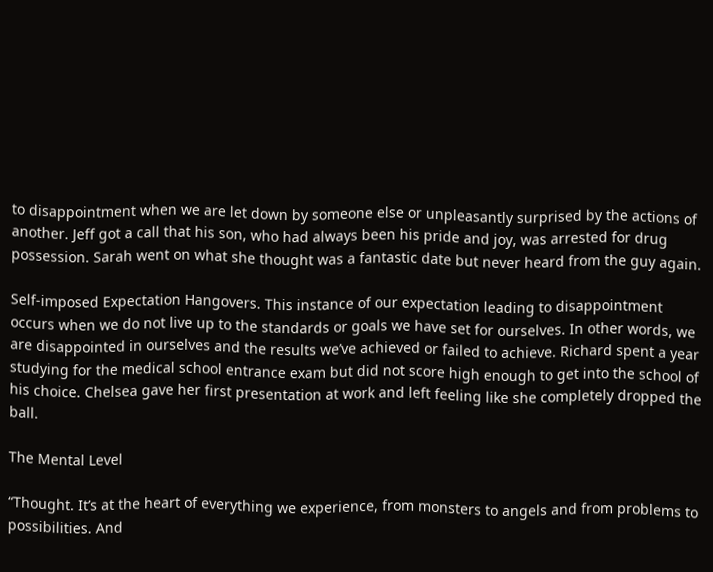to disappointment when we are let down by someone else or unpleasantly surprised by the actions of another. Jeff got a call that his son, who had always been his pride and joy, was arrested for drug possession. Sarah went on what she thought was a fantastic date but never heard from the guy again.

Self-imposed Expectation Hangovers. This instance of our expectation leading to disappointment occurs when we do not live up to the standards or goals we have set for ourselves. In other words, we are disappointed in ourselves and the results we’ve achieved or failed to achieve. Richard spent a year studying for the medical school entrance exam but did not score high enough to get into the school of his choice. Chelsea gave her first presentation at work and left feeling like she completely dropped the ball.

The Mental Level

“Thought. It’s at the heart of everything we experience, from monsters to angels and from problems to possibilities. And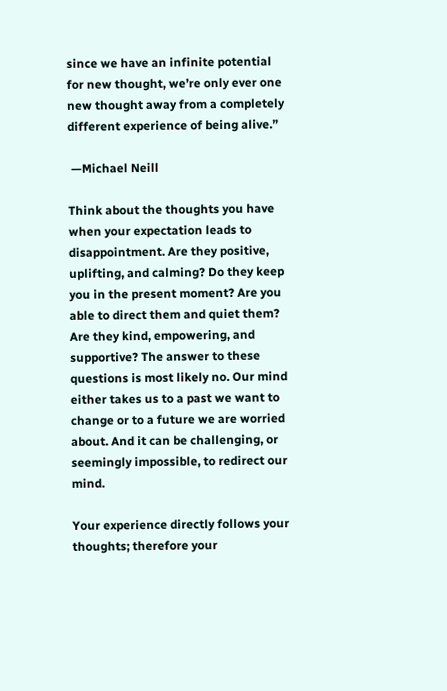since we have an infinite potential for new thought, we’re only ever one new thought away from a completely different experience of being alive.”

 —Michael Neill

Think about the thoughts you have when your expectation leads to disappointment. Are they positive, uplifting, and calming? Do they keep you in the present moment? Are you able to direct them and quiet them? Are they kind, empowering, and supportive? The answer to these questions is most likely no. Our mind either takes us to a past we want to change or to a future we are worried about. And it can be challenging, or seemingly impossible, to redirect our mind.

Your experience directly follows your thoughts; therefore your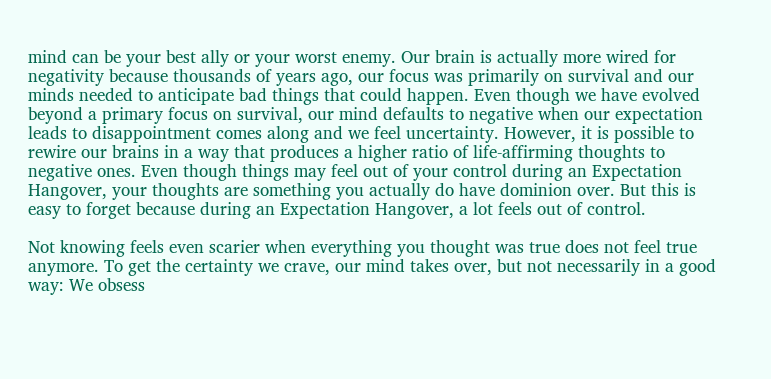mind can be your best ally or your worst enemy. Our brain is actually more wired for negativity because thousands of years ago, our focus was primarily on survival and our minds needed to anticipate bad things that could happen. Even though we have evolved beyond a primary focus on survival, our mind defaults to negative when our expectation leads to disappointment comes along and we feel uncertainty. However, it is possible to rewire our brains in a way that produces a higher ratio of life-affirming thoughts to negative ones. Even though things may feel out of your control during an Expectation Hangover, your thoughts are something you actually do have dominion over. But this is easy to forget because during an Expectation Hangover, a lot feels out of control.

Not knowing feels even scarier when everything you thought was true does not feel true anymore. To get the certainty we crave, our mind takes over, but not necessarily in a good way: We obsess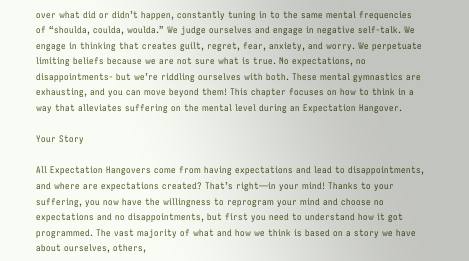over what did or didn’t happen, constantly tuning in to the same mental frequencies of “shoulda, coulda, woulda.” We judge ourselves and engage in negative self-talk. We engage in thinking that creates guilt, regret, fear, anxiety, and worry. We perpetuate limiting beliefs because we are not sure what is true. No expectations, no disappointments- but we’re riddling ourselves with both. These mental gymnastics are exhausting, and you can move beyond them! This chapter focuses on how to think in a way that alleviates suffering on the mental level during an Expectation Hangover.

Your Story

All Expectation Hangovers come from having expectations and lead to disappointments, and where are expectations created? That’s right—in your mind! Thanks to your suffering, you now have the willingness to reprogram your mind and choose no expectations and no disappointments, but first you need to understand how it got programmed. The vast majority of what and how we think is based on a story we have about ourselves, others,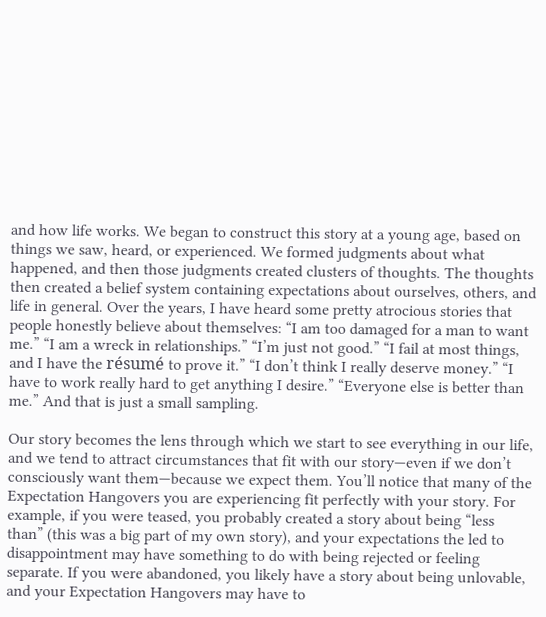and how life works. We began to construct this story at a young age, based on things we saw, heard, or experienced. We formed judgments about what happened, and then those judgments created clusters of thoughts. The thoughts then created a belief system containing expectations about ourselves, others, and life in general. Over the years, I have heard some pretty atrocious stories that people honestly believe about themselves: “I am too damaged for a man to want me.” “I am a wreck in relationships.” “I’m just not good.” “I fail at most things, and I have the résumé to prove it.” “I don’t think I really deserve money.” “I have to work really hard to get anything I desire.” “Everyone else is better than me.” And that is just a small sampling.

Our story becomes the lens through which we start to see everything in our life, and we tend to attract circumstances that fit with our story—even if we don’t consciously want them—because we expect them. You’ll notice that many of the Expectation Hangovers you are experiencing fit perfectly with your story. For example, if you were teased, you probably created a story about being “less than” (this was a big part of my own story), and your expectations the led to disappointment may have something to do with being rejected or feeling separate. If you were abandoned, you likely have a story about being unlovable, and your Expectation Hangovers may have to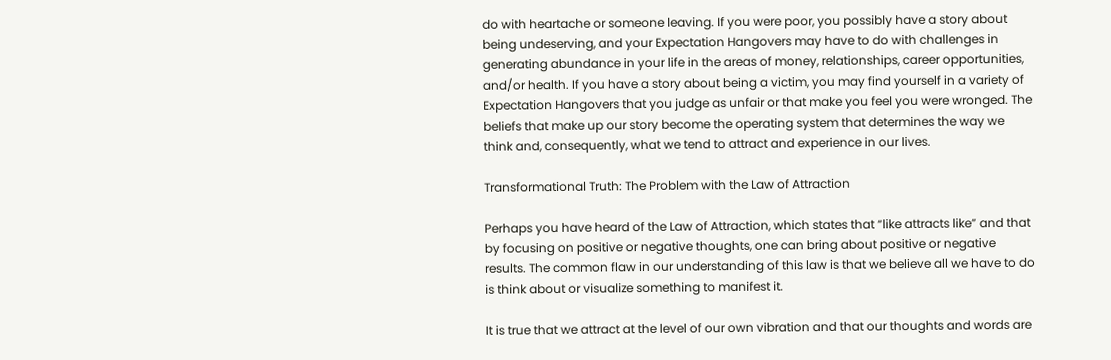do with heartache or someone leaving. If you were poor, you possibly have a story about being undeserving, and your Expectation Hangovers may have to do with challenges in generating abundance in your life in the areas of money, relationships, career opportunities, and/or health. If you have a story about being a victim, you may find yourself in a variety of Expectation Hangovers that you judge as unfair or that make you feel you were wronged. The beliefs that make up our story become the operating system that determines the way we think and, consequently, what we tend to attract and experience in our lives.

Transformational Truth: The Problem with the Law of Attraction

Perhaps you have heard of the Law of Attraction, which states that “like attracts like” and that by focusing on positive or negative thoughts, one can bring about positive or negative results. The common flaw in our understanding of this law is that we believe all we have to do is think about or visualize something to manifest it.

It is true that we attract at the level of our own vibration and that our thoughts and words are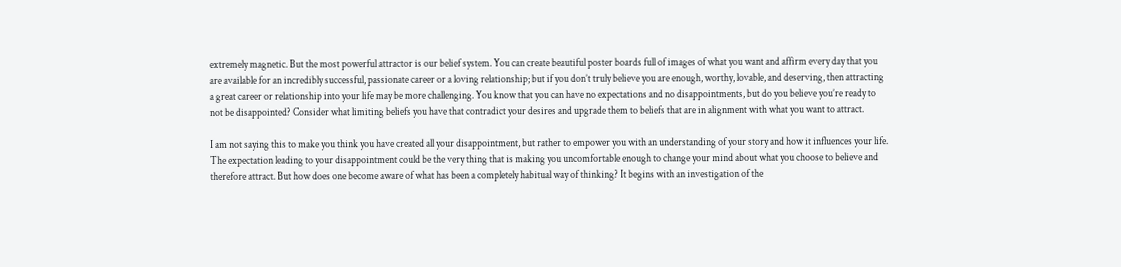extremely magnetic. But the most powerful attractor is our belief system. You can create beautiful poster boards full of images of what you want and affirm every day that you are available for an incredibly successful, passionate career or a loving relationship; but if you don’t truly believe you are enough, worthy, lovable, and deserving, then attracting a great career or relationship into your life may be more challenging. You know that you can have no expectations and no disappointments, but do you believe you’re ready to not be disappointed? Consider what limiting beliefs you have that contradict your desires and upgrade them to beliefs that are in alignment with what you want to attract.

I am not saying this to make you think you have created all your disappointment, but rather to empower you with an understanding of your story and how it influences your life. The expectation leading to your disappointment could be the very thing that is making you uncomfortable enough to change your mind about what you choose to believe and therefore attract. But how does one become aware of what has been a completely habitual way of thinking? It begins with an investigation of the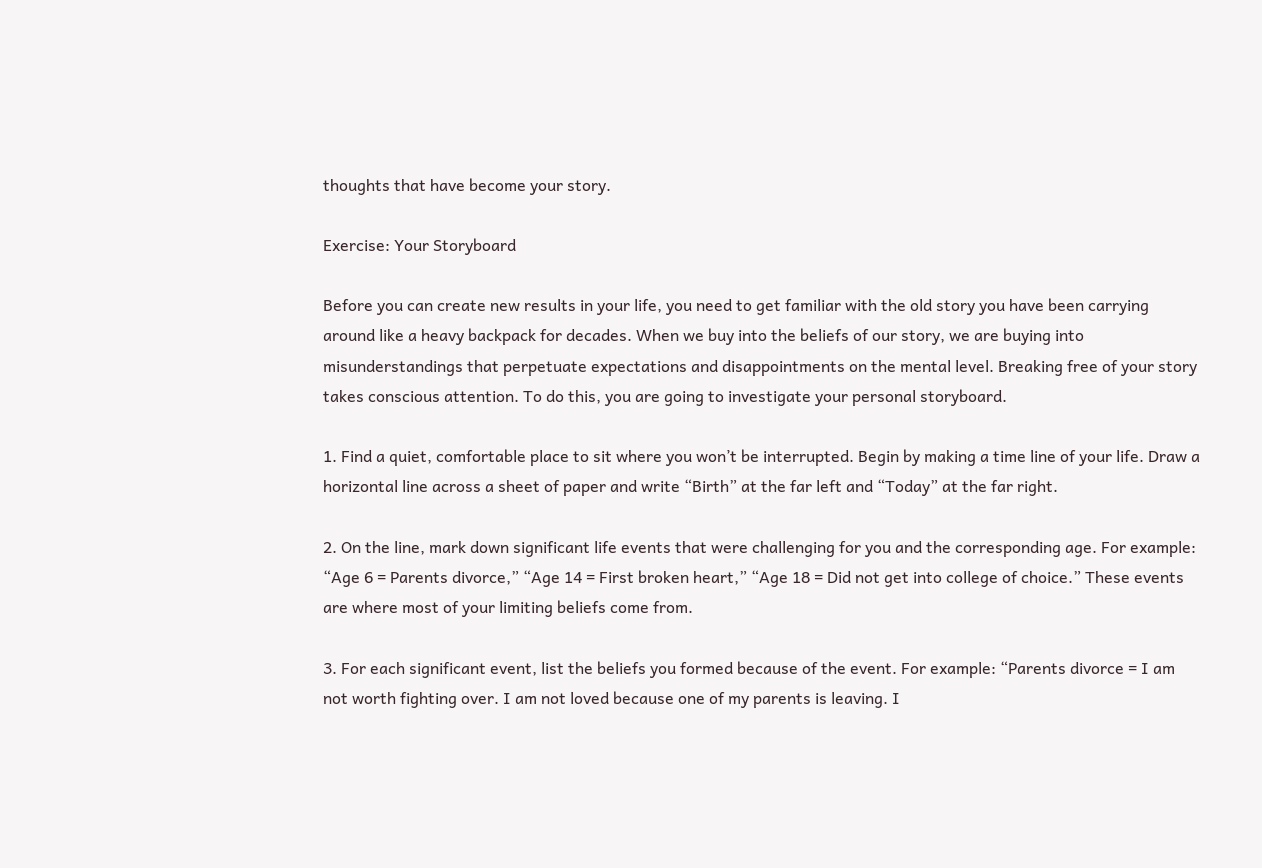thoughts that have become your story.

Exercise: Your Storyboard

Before you can create new results in your life, you need to get familiar with the old story you have been carrying around like a heavy backpack for decades. When we buy into the beliefs of our story, we are buying into misunderstandings that perpetuate expectations and disappointments on the mental level. Breaking free of your story takes conscious attention. To do this, you are going to investigate your personal storyboard.

1. Find a quiet, comfortable place to sit where you won’t be interrupted. Begin by making a time line of your life. Draw a horizontal line across a sheet of paper and write “Birth” at the far left and “Today” at the far right.

2. On the line, mark down significant life events that were challenging for you and the corresponding age. For example: “Age 6 = Parents divorce,” “Age 14 = First broken heart,” “Age 18 = Did not get into college of choice.” These events are where most of your limiting beliefs come from.

3. For each significant event, list the beliefs you formed because of the event. For example: “Parents divorce = I am not worth fighting over. I am not loved because one of my parents is leaving. I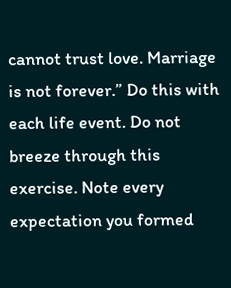cannot trust love. Marriage is not forever.” Do this with each life event. Do not breeze through this exercise. Note every expectation you formed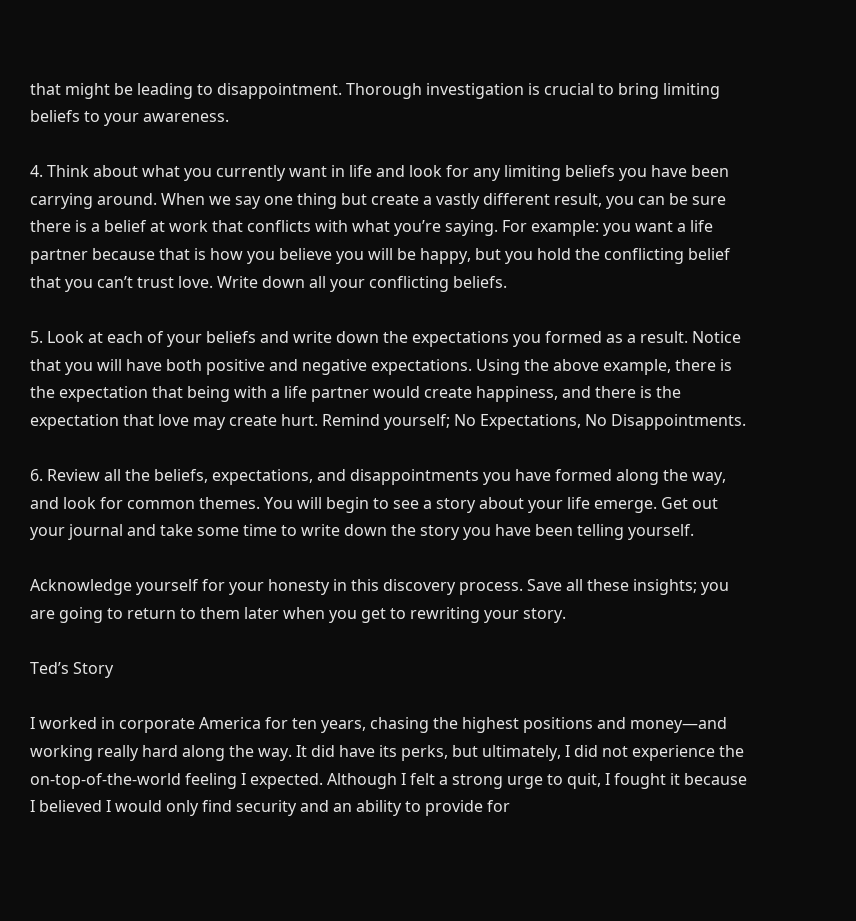that might be leading to disappointment. Thorough investigation is crucial to bring limiting beliefs to your awareness.

4. Think about what you currently want in life and look for any limiting beliefs you have been carrying around. When we say one thing but create a vastly different result, you can be sure there is a belief at work that conflicts with what you’re saying. For example: you want a life partner because that is how you believe you will be happy, but you hold the conflicting belief that you can’t trust love. Write down all your conflicting beliefs.

5. Look at each of your beliefs and write down the expectations you formed as a result. Notice that you will have both positive and negative expectations. Using the above example, there is the expectation that being with a life partner would create happiness, and there is the expectation that love may create hurt. Remind yourself; No Expectations, No Disappointments.

6. Review all the beliefs, expectations, and disappointments you have formed along the way, and look for common themes. You will begin to see a story about your life emerge. Get out your journal and take some time to write down the story you have been telling yourself.

Acknowledge yourself for your honesty in this discovery process. Save all these insights; you are going to return to them later when you get to rewriting your story.

Ted’s Story

I worked in corporate America for ten years, chasing the highest positions and money—and working really hard along the way. It did have its perks, but ultimately, I did not experience the on-top-of-the-world feeling I expected. Although I felt a strong urge to quit, I fought it because I believed I would only find security and an ability to provide for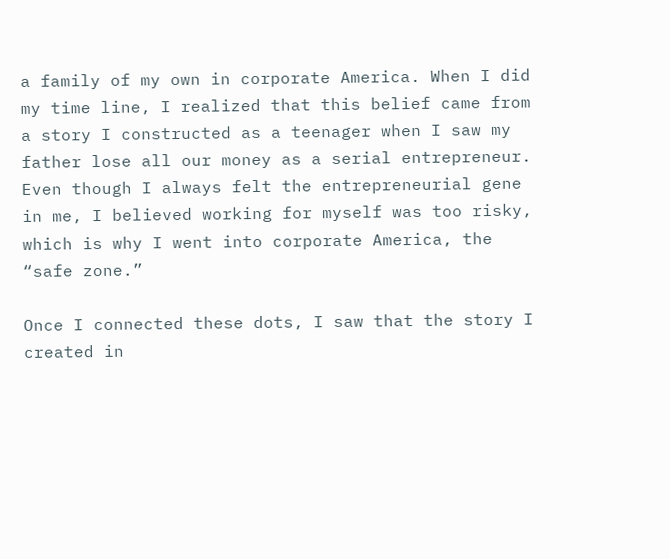a family of my own in corporate America. When I did my time line, I realized that this belief came from a story I constructed as a teenager when I saw my father lose all our money as a serial entrepreneur. Even though I always felt the entrepreneurial gene in me, I believed working for myself was too risky, which is why I went into corporate America, the “safe zone.”

Once I connected these dots, I saw that the story I created in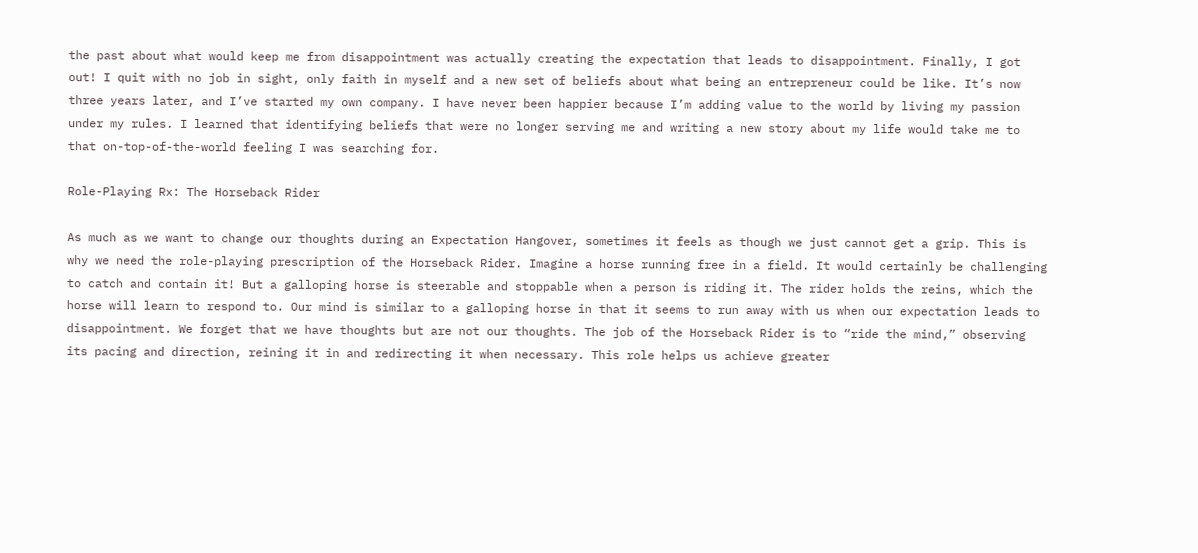the past about what would keep me from disappointment was actually creating the expectation that leads to disappointment. Finally, I got out! I quit with no job in sight, only faith in myself and a new set of beliefs about what being an entrepreneur could be like. It’s now three years later, and I’ve started my own company. I have never been happier because I’m adding value to the world by living my passion under my rules. I learned that identifying beliefs that were no longer serving me and writing a new story about my life would take me to that on-top-of-the-world feeling I was searching for.

Role-Playing Rx: The Horseback Rider

As much as we want to change our thoughts during an Expectation Hangover, sometimes it feels as though we just cannot get a grip. This is why we need the role-playing prescription of the Horseback Rider. Imagine a horse running free in a field. It would certainly be challenging to catch and contain it! But a galloping horse is steerable and stoppable when a person is riding it. The rider holds the reins, which the horse will learn to respond to. Our mind is similar to a galloping horse in that it seems to run away with us when our expectation leads to disappointment. We forget that we have thoughts but are not our thoughts. The job of the Horseback Rider is to “ride the mind,” observing its pacing and direction, reining it in and redirecting it when necessary. This role helps us achieve greater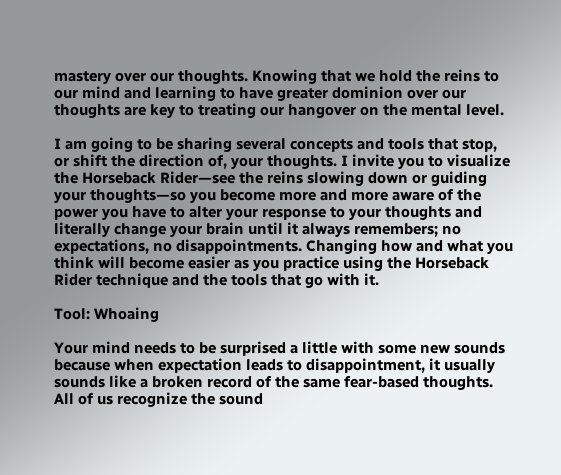mastery over our thoughts. Knowing that we hold the reins to our mind and learning to have greater dominion over our thoughts are key to treating our hangover on the mental level.

I am going to be sharing several concepts and tools that stop, or shift the direction of, your thoughts. I invite you to visualize the Horseback Rider—see the reins slowing down or guiding your thoughts—so you become more and more aware of the power you have to alter your response to your thoughts and literally change your brain until it always remembers; no expectations, no disappointments. Changing how and what you think will become easier as you practice using the Horseback Rider technique and the tools that go with it.

Tool: Whoaing

Your mind needs to be surprised a little with some new sounds because when expectation leads to disappointment, it usually sounds like a broken record of the same fear-based thoughts. All of us recognize the sound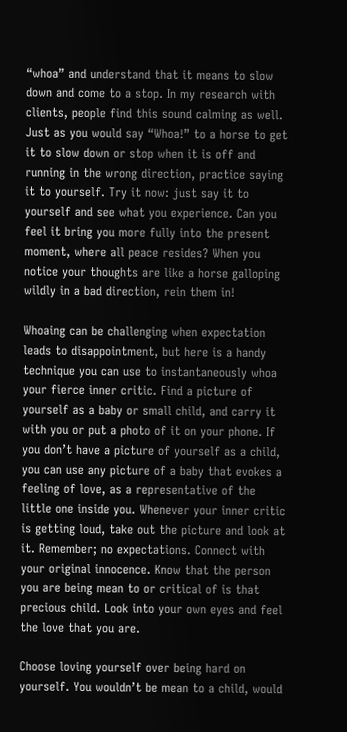“whoa” and understand that it means to slow down and come to a stop. In my research with clients, people find this sound calming as well. Just as you would say “Whoa!” to a horse to get it to slow down or stop when it is off and running in the wrong direction, practice saying it to yourself. Try it now: just say it to yourself and see what you experience. Can you feel it bring you more fully into the present moment, where all peace resides? When you notice your thoughts are like a horse galloping wildly in a bad direction, rein them in!

Whoaing can be challenging when expectation leads to disappointment, but here is a handy technique you can use to instantaneously whoa your fierce inner critic. Find a picture of yourself as a baby or small child, and carry it with you or put a photo of it on your phone. If you don’t have a picture of yourself as a child, you can use any picture of a baby that evokes a feeling of love, as a representative of the little one inside you. Whenever your inner critic is getting loud, take out the picture and look at it. Remember; no expectations. Connect with your original innocence. Know that the person you are being mean to or critical of is that precious child. Look into your own eyes and feel the love that you are.

Choose loving yourself over being hard on yourself. You wouldn’t be mean to a child, would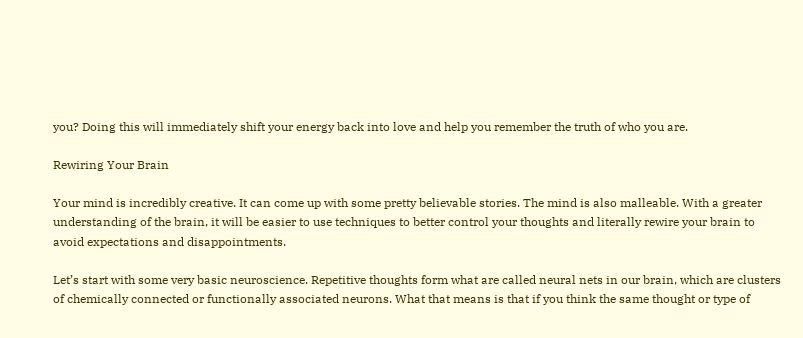you? Doing this will immediately shift your energy back into love and help you remember the truth of who you are.

Rewiring Your Brain

Your mind is incredibly creative. It can come up with some pretty believable stories. The mind is also malleable. With a greater understanding of the brain, it will be easier to use techniques to better control your thoughts and literally rewire your brain to avoid expectations and disappointments.

Let’s start with some very basic neuroscience. Repetitive thoughts form what are called neural nets in our brain, which are clusters of chemically connected or functionally associated neurons. What that means is that if you think the same thought or type of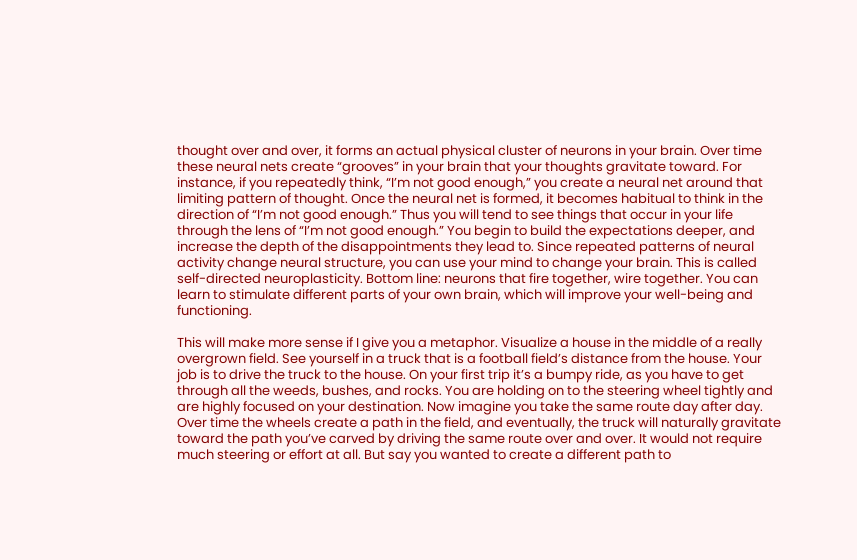thought over and over, it forms an actual physical cluster of neurons in your brain. Over time these neural nets create “grooves” in your brain that your thoughts gravitate toward. For instance, if you repeatedly think, “I’m not good enough,” you create a neural net around that limiting pattern of thought. Once the neural net is formed, it becomes habitual to think in the direction of “I’m not good enough.” Thus you will tend to see things that occur in your life through the lens of “I’m not good enough.” You begin to build the expectations deeper, and increase the depth of the disappointments they lead to. Since repeated patterns of neural activity change neural structure, you can use your mind to change your brain. This is called self-directed neuroplasticity. Bottom line: neurons that fire together, wire together. You can learn to stimulate different parts of your own brain, which will improve your well-being and functioning.

This will make more sense if I give you a metaphor. Visualize a house in the middle of a really overgrown field. See yourself in a truck that is a football field’s distance from the house. Your job is to drive the truck to the house. On your first trip it’s a bumpy ride, as you have to get through all the weeds, bushes, and rocks. You are holding on to the steering wheel tightly and are highly focused on your destination. Now imagine you take the same route day after day. Over time the wheels create a path in the field, and eventually, the truck will naturally gravitate toward the path you’ve carved by driving the same route over and over. It would not require much steering or effort at all. But say you wanted to create a different path to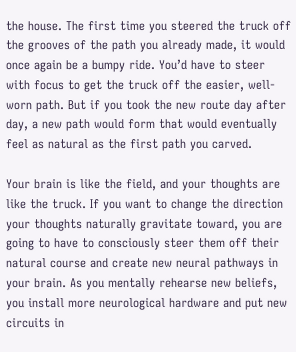the house. The first time you steered the truck off the grooves of the path you already made, it would once again be a bumpy ride. You’d have to steer with focus to get the truck off the easier, well-worn path. But if you took the new route day after day, a new path would form that would eventually feel as natural as the first path you carved.

Your brain is like the field, and your thoughts are like the truck. If you want to change the direction your thoughts naturally gravitate toward, you are going to have to consciously steer them off their natural course and create new neural pathways in your brain. As you mentally rehearse new beliefs, you install more neurological hardware and put new circuits in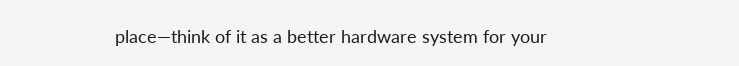place—think of it as a better hardware system for your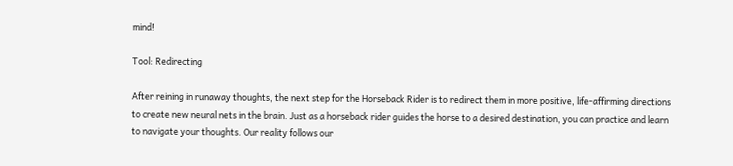mind!

Tool: Redirecting

After reining in runaway thoughts, the next step for the Horseback Rider is to redirect them in more positive, life-affirming directions to create new neural nets in the brain. Just as a horseback rider guides the horse to a desired destination, you can practice and learn to navigate your thoughts. Our reality follows our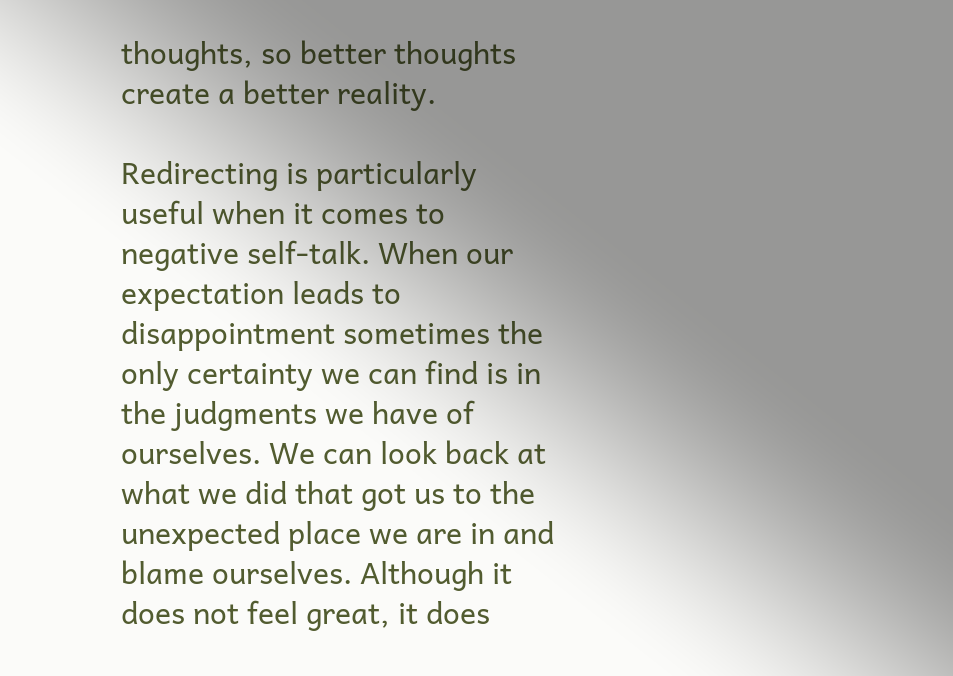thoughts, so better thoughts create a better reality.

Redirecting is particularly useful when it comes to negative self-talk. When our expectation leads to disappointment sometimes the only certainty we can find is in the judgments we have of ourselves. We can look back at what we did that got us to the unexpected place we are in and blame ourselves. Although it does not feel great, it does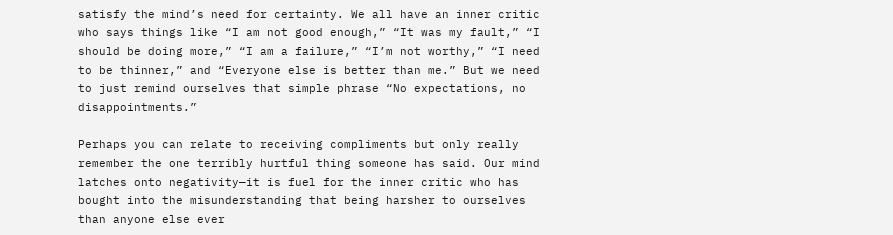satisfy the mind’s need for certainty. We all have an inner critic who says things like “I am not good enough,” “It was my fault,” “I should be doing more,” “I am a failure,” “I’m not worthy,” “I need to be thinner,” and “Everyone else is better than me.” But we need to just remind ourselves that simple phrase “No expectations, no disappointments.”

Perhaps you can relate to receiving compliments but only really remember the one terribly hurtful thing someone has said. Our mind latches onto negativity—it is fuel for the inner critic who has bought into the misunderstanding that being harsher to ourselves than anyone else ever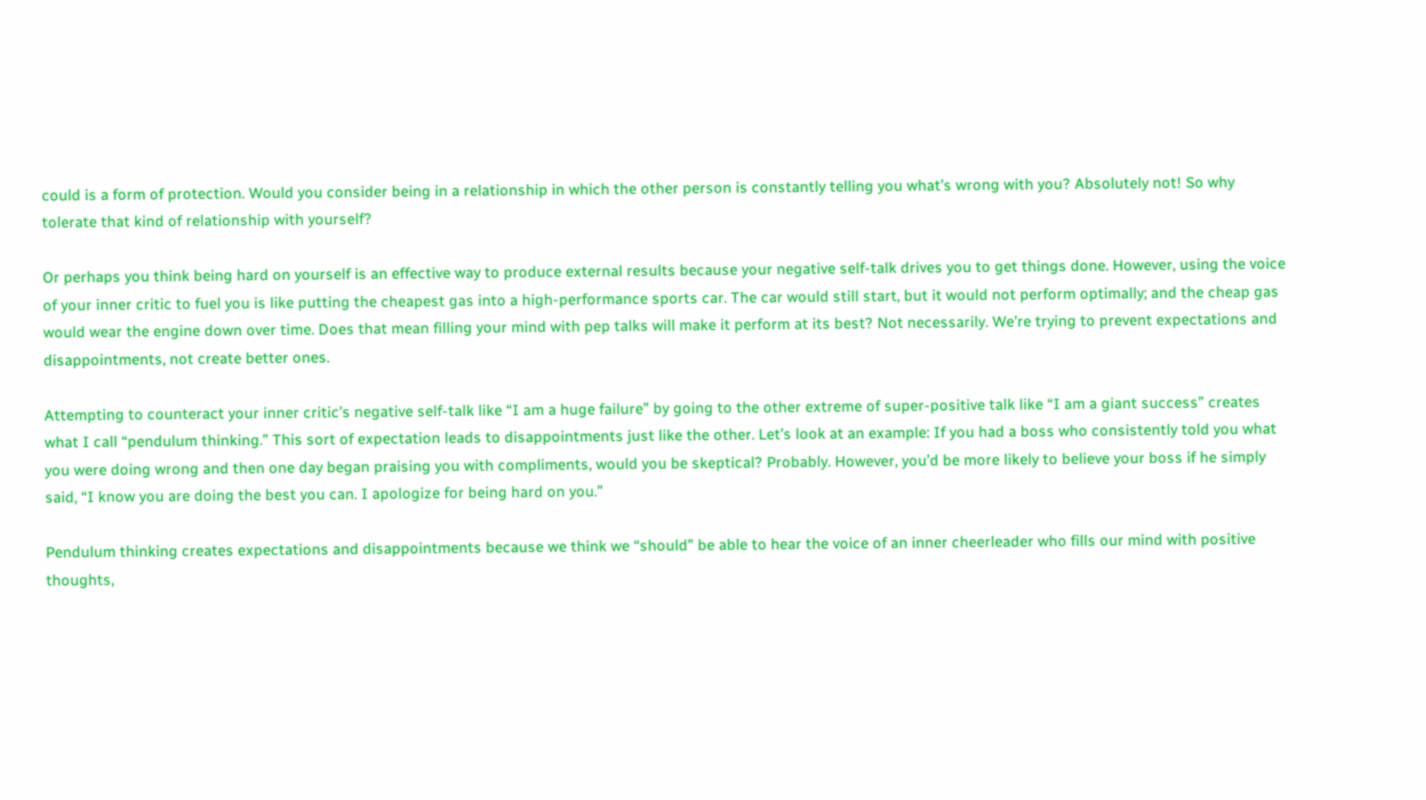could is a form of protection. Would you consider being in a relationship in which the other person is constantly telling you what’s wrong with you? Absolutely not! So why tolerate that kind of relationship with yourself?

Or perhaps you think being hard on yourself is an effective way to produce external results because your negative self-talk drives you to get things done. However, using the voice of your inner critic to fuel you is like putting the cheapest gas into a high-performance sports car. The car would still start, but it would not perform optimally; and the cheap gas would wear the engine down over time. Does that mean filling your mind with pep talks will make it perform at its best? Not necessarily. We’re trying to prevent expectations and disappointments, not create better ones.

Attempting to counteract your inner critic’s negative self-talk like “I am a huge failure” by going to the other extreme of super-positive talk like “I am a giant success” creates what I call “pendulum thinking.” This sort of expectation leads to disappointments just like the other. Let’s look at an example: If you had a boss who consistently told you what you were doing wrong and then one day began praising you with compliments, would you be skeptical? Probably. However, you’d be more likely to believe your boss if he simply said, “I know you are doing the best you can. I apologize for being hard on you.”

Pendulum thinking creates expectations and disappointments because we think we “should” be able to hear the voice of an inner cheerleader who fills our mind with positive thoughts,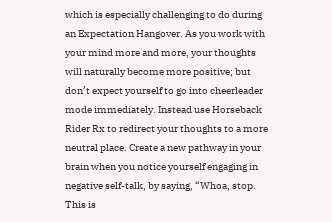which is especially challenging to do during an Expectation Hangover. As you work with your mind more and more, your thoughts will naturally become more positive; but don’t expect yourself to go into cheerleader mode immediately. Instead use Horseback Rider Rx to redirect your thoughts to a more neutral place. Create a new pathway in your brain when you notice yourself engaging in negative self-talk, by saying, “Whoa, stop. This is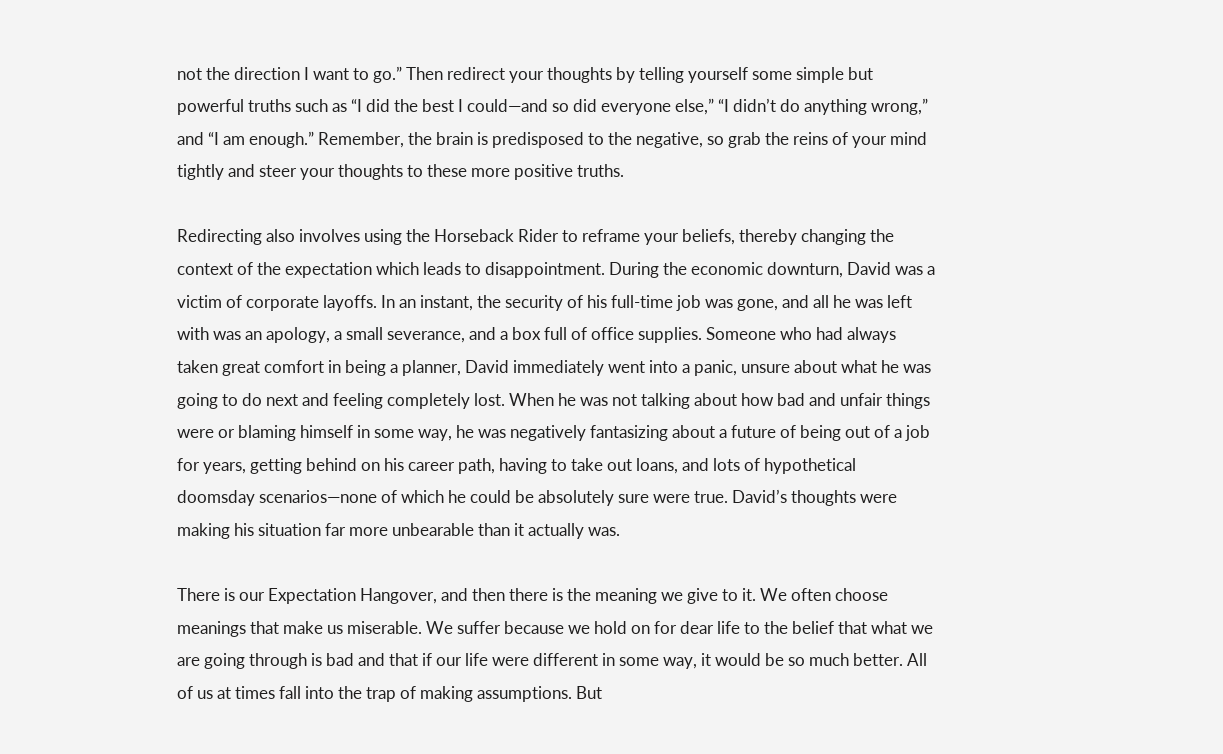not the direction I want to go.” Then redirect your thoughts by telling yourself some simple but powerful truths such as “I did the best I could—and so did everyone else,” “I didn’t do anything wrong,” and “I am enough.” Remember, the brain is predisposed to the negative, so grab the reins of your mind tightly and steer your thoughts to these more positive truths.

Redirecting also involves using the Horseback Rider to reframe your beliefs, thereby changing the context of the expectation which leads to disappointment. During the economic downturn, David was a victim of corporate layoffs. In an instant, the security of his full-time job was gone, and all he was left with was an apology, a small severance, and a box full of office supplies. Someone who had always taken great comfort in being a planner, David immediately went into a panic, unsure about what he was going to do next and feeling completely lost. When he was not talking about how bad and unfair things were or blaming himself in some way, he was negatively fantasizing about a future of being out of a job for years, getting behind on his career path, having to take out loans, and lots of hypothetical doomsday scenarios—none of which he could be absolutely sure were true. David’s thoughts were making his situation far more unbearable than it actually was.

There is our Expectation Hangover, and then there is the meaning we give to it. We often choose meanings that make us miserable. We suffer because we hold on for dear life to the belief that what we are going through is bad and that if our life were different in some way, it would be so much better. All of us at times fall into the trap of making assumptions. But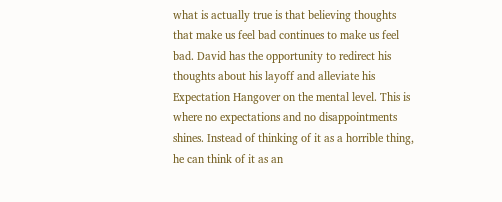what is actually true is that believing thoughts that make us feel bad continues to make us feel bad. David has the opportunity to redirect his thoughts about his layoff and alleviate his Expectation Hangover on the mental level. This is where no expectations and no disappointments shines. Instead of thinking of it as a horrible thing, he can think of it as an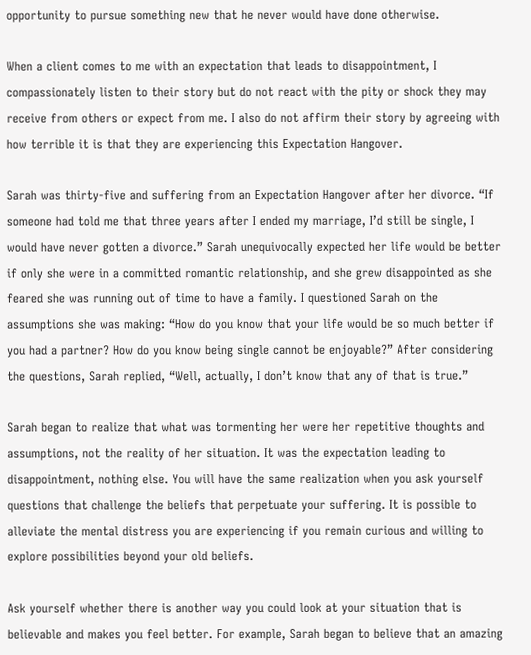opportunity to pursue something new that he never would have done otherwise.

When a client comes to me with an expectation that leads to disappointment, I compassionately listen to their story but do not react with the pity or shock they may receive from others or expect from me. I also do not affirm their story by agreeing with how terrible it is that they are experiencing this Expectation Hangover.

Sarah was thirty-five and suffering from an Expectation Hangover after her divorce. “If someone had told me that three years after I ended my marriage, I’d still be single, I would have never gotten a divorce.” Sarah unequivocally expected her life would be better if only she were in a committed romantic relationship, and she grew disappointed as she feared she was running out of time to have a family. I questioned Sarah on the assumptions she was making: “How do you know that your life would be so much better if you had a partner? How do you know being single cannot be enjoyable?” After considering the questions, Sarah replied, “Well, actually, I don’t know that any of that is true.”

Sarah began to realize that what was tormenting her were her repetitive thoughts and assumptions, not the reality of her situation. It was the expectation leading to disappointment, nothing else. You will have the same realization when you ask yourself questions that challenge the beliefs that perpetuate your suffering. It is possible to alleviate the mental distress you are experiencing if you remain curious and willing to explore possibilities beyond your old beliefs.

Ask yourself whether there is another way you could look at your situation that is believable and makes you feel better. For example, Sarah began to believe that an amazing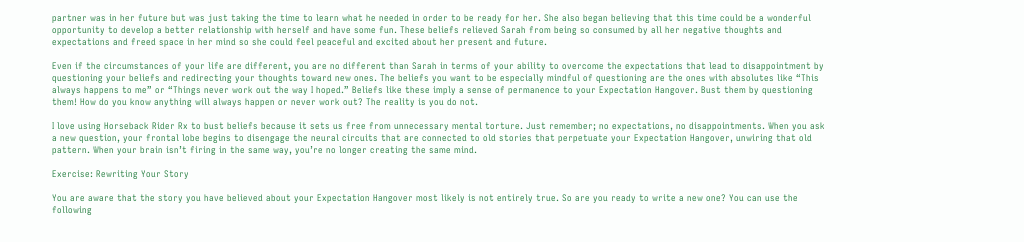partner was in her future but was just taking the time to learn what he needed in order to be ready for her. She also began believing that this time could be a wonderful opportunity to develop a better relationship with herself and have some fun. These beliefs relieved Sarah from being so consumed by all her negative thoughts and expectations and freed space in her mind so she could feel peaceful and excited about her present and future.

Even if the circumstances of your life are different, you are no different than Sarah in terms of your ability to overcome the expectations that lead to disappointment by questioning your beliefs and redirecting your thoughts toward new ones. The beliefs you want to be especially mindful of questioning are the ones with absolutes like “This always happens to me” or “Things never work out the way I hoped.” Beliefs like these imply a sense of permanence to your Expectation Hangover. Bust them by questioning them! How do you know anything will always happen or never work out? The reality is you do not.

I love using Horseback Rider Rx to bust beliefs because it sets us free from unnecessary mental torture. Just remember; no expectations, no disappointments. When you ask a new question, your frontal lobe begins to disengage the neural circuits that are connected to old stories that perpetuate your Expectation Hangover, unwiring that old pattern. When your brain isn’t firing in the same way, you’re no longer creating the same mind.

Exercise: Rewriting Your Story

You are aware that the story you have believed about your Expectation Hangover most likely is not entirely true. So are you ready to write a new one? You can use the following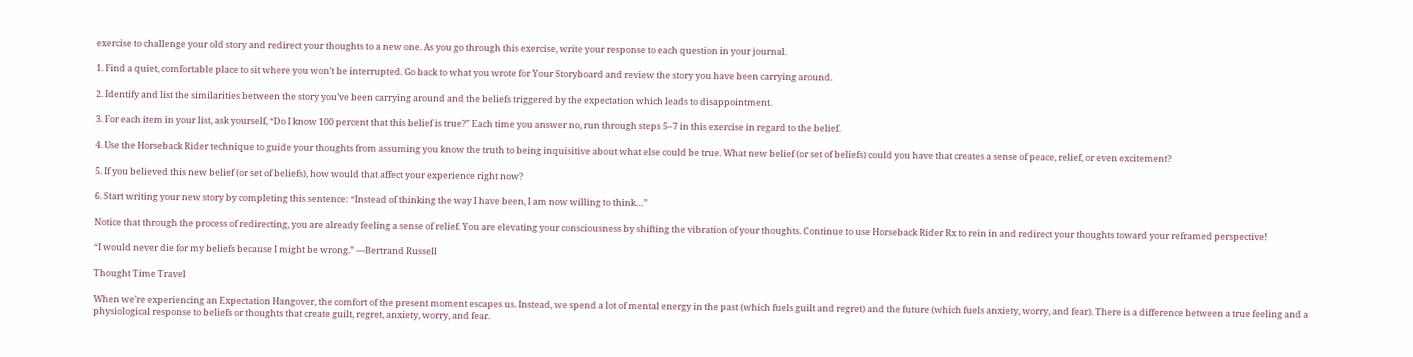exercise to challenge your old story and redirect your thoughts to a new one. As you go through this exercise, write your response to each question in your journal.

1. Find a quiet, comfortable place to sit where you won’t be interrupted. Go back to what you wrote for Your Storyboard and review the story you have been carrying around.

2. Identify and list the similarities between the story you’ve been carrying around and the beliefs triggered by the expectation which leads to disappointment.

3. For each item in your list, ask yourself, “Do I know 100 percent that this belief is true?” Each time you answer no, run through steps 5–7 in this exercise in regard to the belief.

4. Use the Horseback Rider technique to guide your thoughts from assuming you know the truth to being inquisitive about what else could be true. What new belief (or set of beliefs) could you have that creates a sense of peace, relief, or even excitement?

5. If you believed this new belief (or set of beliefs), how would that affect your experience right now?

6. Start writing your new story by completing this sentence: “Instead of thinking the way I have been, I am now willing to think…”

Notice that through the process of redirecting, you are already feeling a sense of relief. You are elevating your consciousness by shifting the vibration of your thoughts. Continue to use Horseback Rider Rx to rein in and redirect your thoughts toward your reframed perspective!

“I would never die for my beliefs because I might be wrong.” —Bertrand Russell

Thought Time Travel

When we’re experiencing an Expectation Hangover, the comfort of the present moment escapes us. Instead, we spend a lot of mental energy in the past (which fuels guilt and regret) and the future (which fuels anxiety, worry, and fear). There is a difference between a true feeling and a physiological response to beliefs or thoughts that create guilt, regret, anxiety, worry, and fear.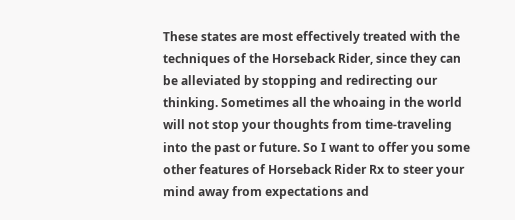These states are most effectively treated with the techniques of the Horseback Rider, since they can be alleviated by stopping and redirecting our thinking. Sometimes all the whoaing in the world will not stop your thoughts from time-traveling into the past or future. So I want to offer you some other features of Horseback Rider Rx to steer your mind away from expectations and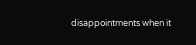disappointments when it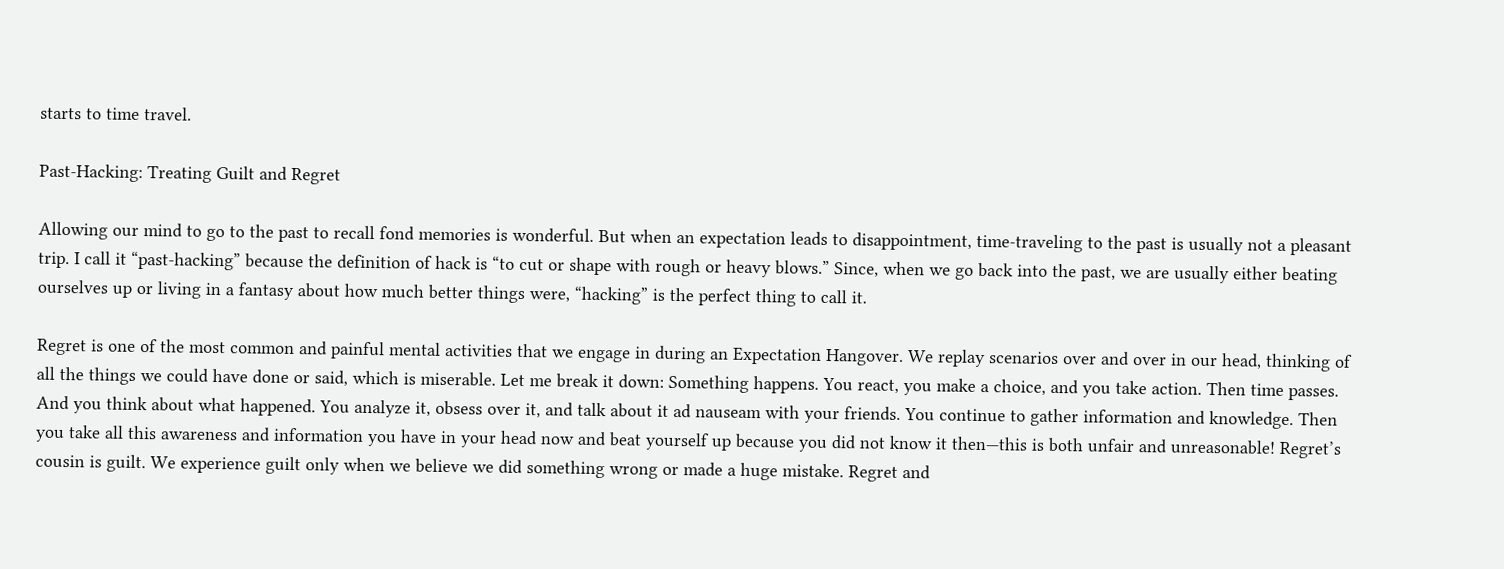starts to time travel.

Past-Hacking: Treating Guilt and Regret

Allowing our mind to go to the past to recall fond memories is wonderful. But when an expectation leads to disappointment, time-traveling to the past is usually not a pleasant trip. I call it “past-hacking” because the definition of hack is “to cut or shape with rough or heavy blows.” Since, when we go back into the past, we are usually either beating ourselves up or living in a fantasy about how much better things were, “hacking” is the perfect thing to call it.

Regret is one of the most common and painful mental activities that we engage in during an Expectation Hangover. We replay scenarios over and over in our head, thinking of all the things we could have done or said, which is miserable. Let me break it down: Something happens. You react, you make a choice, and you take action. Then time passes. And you think about what happened. You analyze it, obsess over it, and talk about it ad nauseam with your friends. You continue to gather information and knowledge. Then you take all this awareness and information you have in your head now and beat yourself up because you did not know it then—this is both unfair and unreasonable! Regret’s cousin is guilt. We experience guilt only when we believe we did something wrong or made a huge mistake. Regret and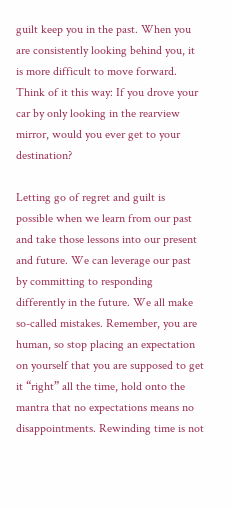guilt keep you in the past. When you are consistently looking behind you, it is more difficult to move forward. Think of it this way: If you drove your car by only looking in the rearview mirror, would you ever get to your destination?

Letting go of regret and guilt is possible when we learn from our past and take those lessons into our present and future. We can leverage our past by committing to responding differently in the future. We all make so-called mistakes. Remember, you are human, so stop placing an expectation on yourself that you are supposed to get it “right” all the time, hold onto the mantra that no expectations means no disappointments. Rewinding time is not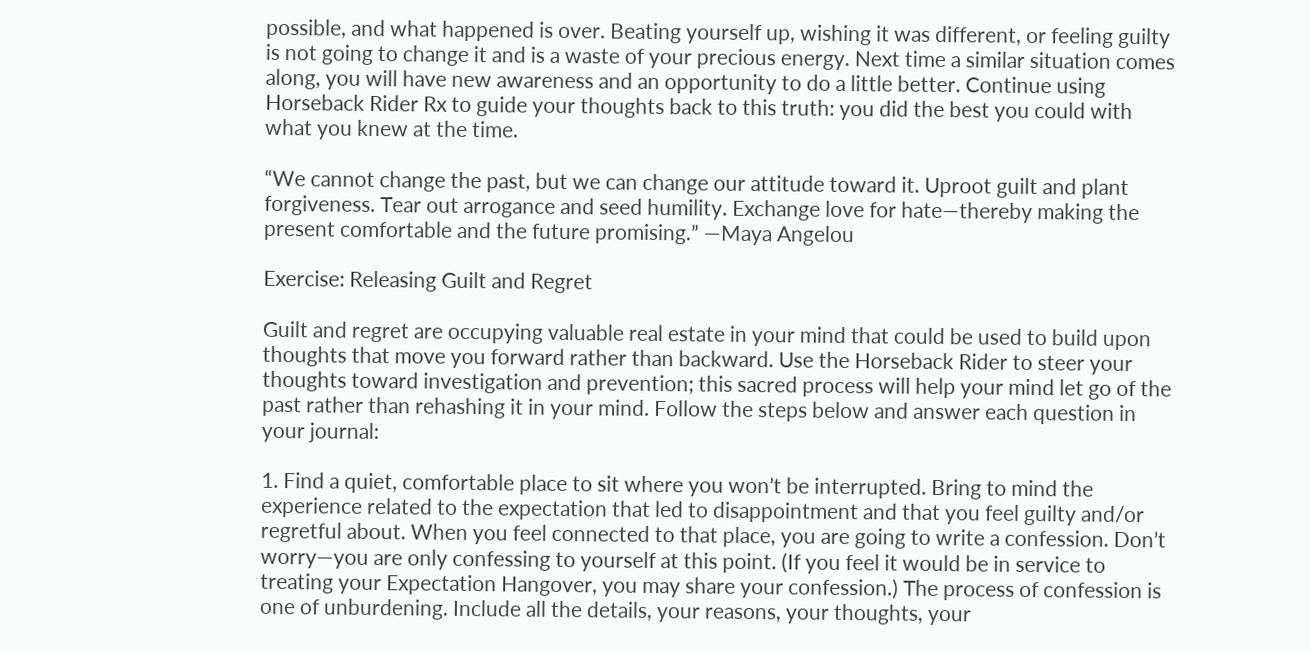possible, and what happened is over. Beating yourself up, wishing it was different, or feeling guilty is not going to change it and is a waste of your precious energy. Next time a similar situation comes along, you will have new awareness and an opportunity to do a little better. Continue using Horseback Rider Rx to guide your thoughts back to this truth: you did the best you could with what you knew at the time.

“We cannot change the past, but we can change our attitude toward it. Uproot guilt and plant forgiveness. Tear out arrogance and seed humility. Exchange love for hate—thereby making the present comfortable and the future promising.” —Maya Angelou

Exercise: Releasing Guilt and Regret

Guilt and regret are occupying valuable real estate in your mind that could be used to build upon thoughts that move you forward rather than backward. Use the Horseback Rider to steer your thoughts toward investigation and prevention; this sacred process will help your mind let go of the past rather than rehashing it in your mind. Follow the steps below and answer each question in your journal:

1. Find a quiet, comfortable place to sit where you won’t be interrupted. Bring to mind the experience related to the expectation that led to disappointment and that you feel guilty and/or regretful about. When you feel connected to that place, you are going to write a confession. Don’t worry—you are only confessing to yourself at this point. (If you feel it would be in service to treating your Expectation Hangover, you may share your confession.) The process of confession is one of unburdening. Include all the details, your reasons, your thoughts, your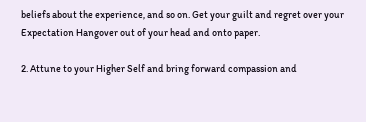beliefs about the experience, and so on. Get your guilt and regret over your Expectation Hangover out of your head and onto paper.

2. Attune to your Higher Self and bring forward compassion and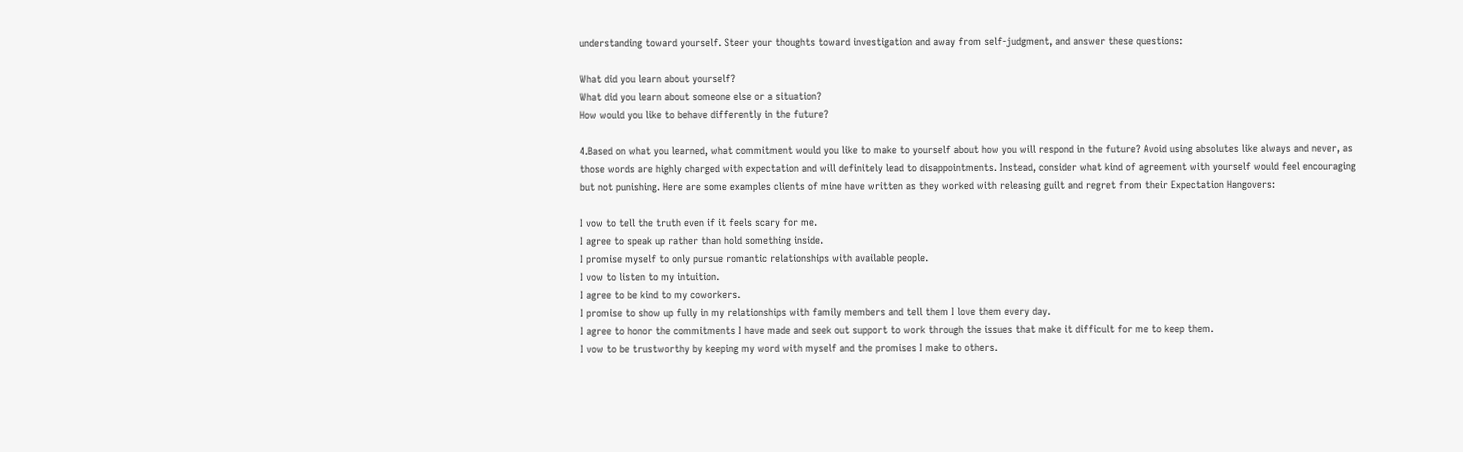understanding toward yourself. Steer your thoughts toward investigation and away from self-judgment, and answer these questions:

What did you learn about yourself?
What did you learn about someone else or a situation?
How would you like to behave differently in the future?

4.Based on what you learned, what commitment would you like to make to yourself about how you will respond in the future? Avoid using absolutes like always and never, as those words are highly charged with expectation and will definitely lead to disappointments. Instead, consider what kind of agreement with yourself would feel encouraging but not punishing. Here are some examples clients of mine have written as they worked with releasing guilt and regret from their Expectation Hangovers:

I vow to tell the truth even if it feels scary for me.
I agree to speak up rather than hold something inside.
I promise myself to only pursue romantic relationships with available people.
I vow to listen to my intuition.
I agree to be kind to my coworkers.
I promise to show up fully in my relationships with family members and tell them I love them every day.
I agree to honor the commitments I have made and seek out support to work through the issues that make it difficult for me to keep them.
I vow to be trustworthy by keeping my word with myself and the promises I make to others.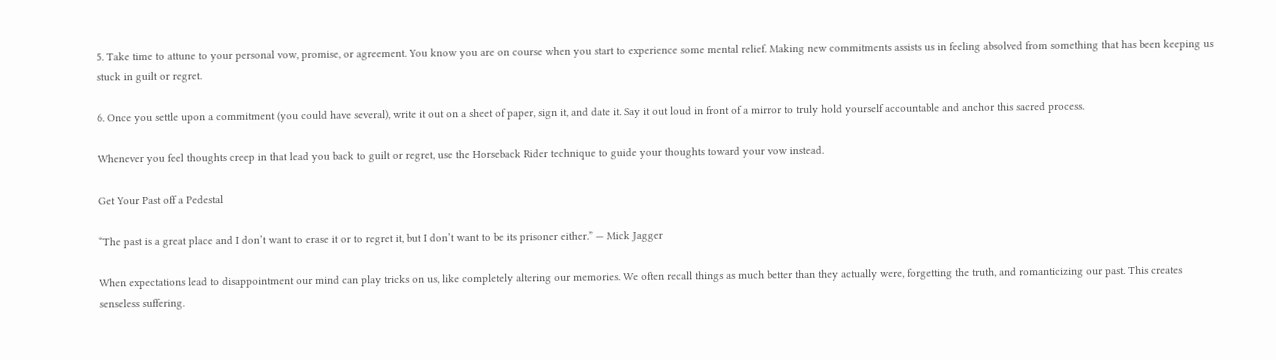5. Take time to attune to your personal vow, promise, or agreement. You know you are on course when you start to experience some mental relief. Making new commitments assists us in feeling absolved from something that has been keeping us stuck in guilt or regret.

6. Once you settle upon a commitment (you could have several), write it out on a sheet of paper, sign it, and date it. Say it out loud in front of a mirror to truly hold yourself accountable and anchor this sacred process.

Whenever you feel thoughts creep in that lead you back to guilt or regret, use the Horseback Rider technique to guide your thoughts toward your vow instead.

Get Your Past off a Pedestal

“The past is a great place and I don’t want to erase it or to regret it, but I don’t want to be its prisoner either.” — Mick Jagger

When expectations lead to disappointment our mind can play tricks on us, like completely altering our memories. We often recall things as much better than they actually were, forgetting the truth, and romanticizing our past. This creates senseless suffering.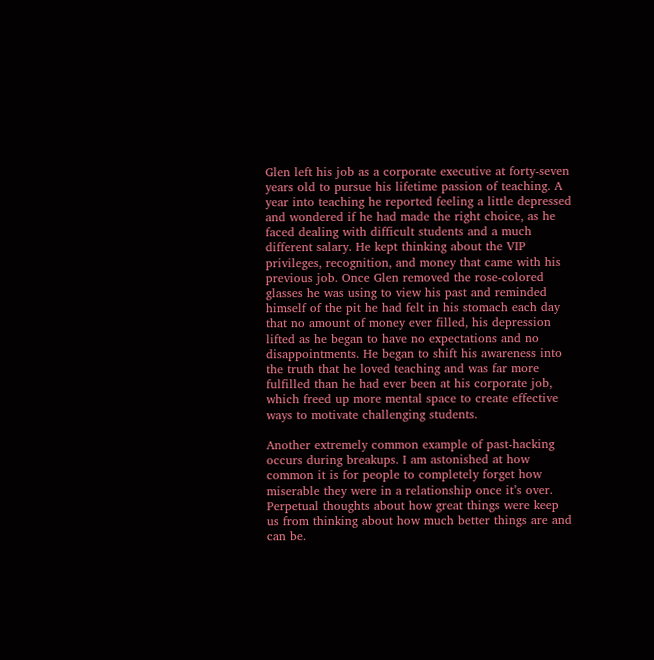Glen left his job as a corporate executive at forty-seven years old to pursue his lifetime passion of teaching. A year into teaching he reported feeling a little depressed and wondered if he had made the right choice, as he faced dealing with difficult students and a much different salary. He kept thinking about the VIP privileges, recognition, and money that came with his previous job. Once Glen removed the rose-colored glasses he was using to view his past and reminded himself of the pit he had felt in his stomach each day that no amount of money ever filled, his depression lifted as he began to have no expectations and no disappointments. He began to shift his awareness into the truth that he loved teaching and was far more fulfilled than he had ever been at his corporate job, which freed up more mental space to create effective ways to motivate challenging students.

Another extremely common example of past-hacking occurs during breakups. I am astonished at how common it is for people to completely forget how miserable they were in a relationship once it’s over. Perpetual thoughts about how great things were keep us from thinking about how much better things are and can be.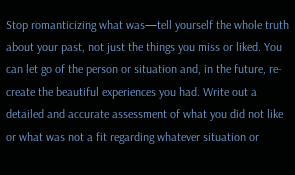Stop romanticizing what was—tell yourself the whole truth about your past, not just the things you miss or liked. You can let go of the person or situation and, in the future, re-create the beautiful experiences you had. Write out a detailed and accurate assessment of what you did not like or what was not a fit regarding whatever situation or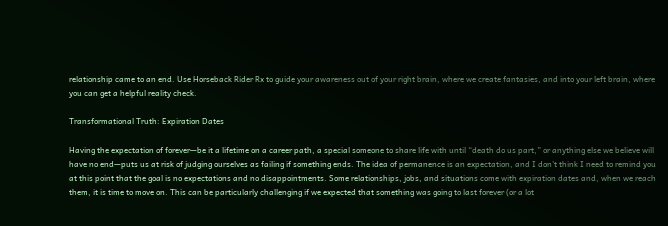relationship came to an end. Use Horseback Rider Rx to guide your awareness out of your right brain, where we create fantasies, and into your left brain, where you can get a helpful reality check.

Transformational Truth: Expiration Dates

Having the expectation of forever—be it a lifetime on a career path, a special someone to share life with until “death do us part,” or anything else we believe will have no end—puts us at risk of judging ourselves as failing if something ends. The idea of permanence is an expectation, and I don’t think I need to remind you at this point that the goal is no expectations and no disappointments. Some relationships, jobs, and situations come with expiration dates and, when we reach them, it is time to move on. This can be particularly challenging if we expected that something was going to last forever (or a lot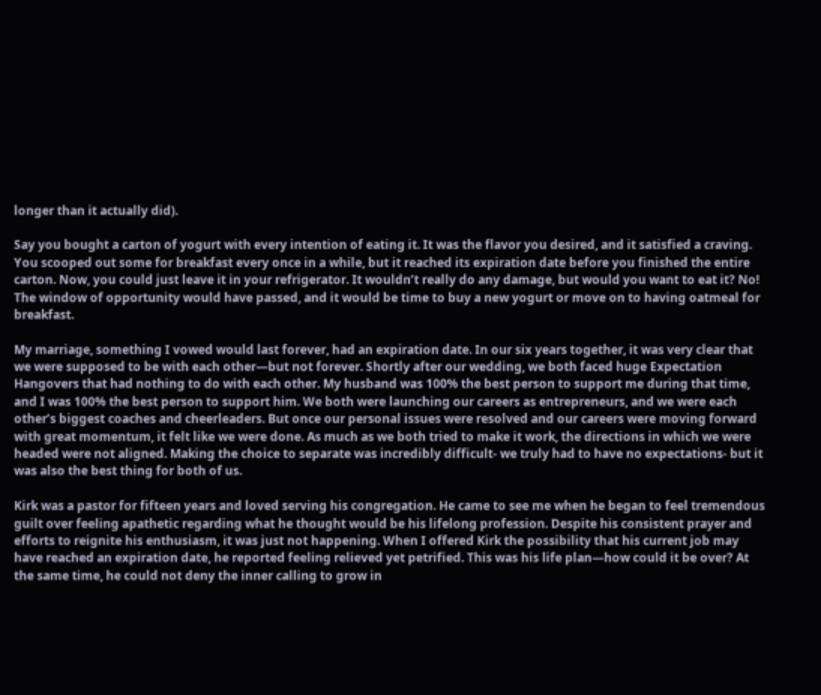longer than it actually did).

Say you bought a carton of yogurt with every intention of eating it. It was the flavor you desired, and it satisfied a craving. You scooped out some for breakfast every once in a while, but it reached its expiration date before you finished the entire carton. Now, you could just leave it in your refrigerator. It wouldn’t really do any damage, but would you want to eat it? No! The window of opportunity would have passed, and it would be time to buy a new yogurt or move on to having oatmeal for breakfast.

My marriage, something I vowed would last forever, had an expiration date. In our six years together, it was very clear that we were supposed to be with each other—but not forever. Shortly after our wedding, we both faced huge Expectation Hangovers that had nothing to do with each other. My husband was 100% the best person to support me during that time, and I was 100% the best person to support him. We both were launching our careers as entrepreneurs, and we were each other’s biggest coaches and cheerleaders. But once our personal issues were resolved and our careers were moving forward with great momentum, it felt like we were done. As much as we both tried to make it work, the directions in which we were headed were not aligned. Making the choice to separate was incredibly difficult- we truly had to have no expectations- but it was also the best thing for both of us.

Kirk was a pastor for fifteen years and loved serving his congregation. He came to see me when he began to feel tremendous guilt over feeling apathetic regarding what he thought would be his lifelong profession. Despite his consistent prayer and efforts to reignite his enthusiasm, it was just not happening. When I offered Kirk the possibility that his current job may have reached an expiration date, he reported feeling relieved yet petrified. This was his life plan—how could it be over? At the same time, he could not deny the inner calling to grow in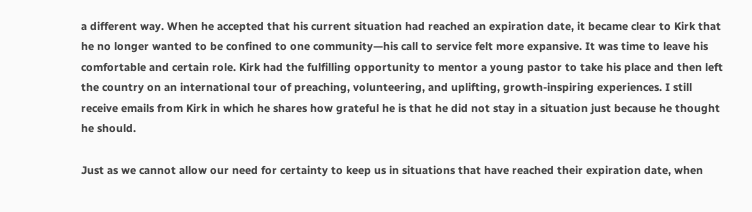a different way. When he accepted that his current situation had reached an expiration date, it became clear to Kirk that he no longer wanted to be confined to one community—his call to service felt more expansive. It was time to leave his comfortable and certain role. Kirk had the fulfilling opportunity to mentor a young pastor to take his place and then left the country on an international tour of preaching, volunteering, and uplifting, growth-inspiring experiences. I still receive emails from Kirk in which he shares how grateful he is that he did not stay in a situation just because he thought he should.

Just as we cannot allow our need for certainty to keep us in situations that have reached their expiration date, when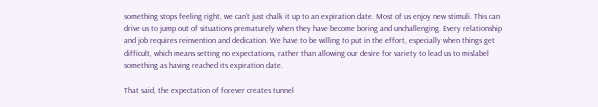something stops feeling right, we can’t just chalk it up to an expiration date. Most of us enjoy new stimuli. This can drive us to jump out of situations prematurely when they have become boring and unchallenging. Every relationship and job requires reinvention and dedication. We have to be willing to put in the effort, especially when things get difficult, which means setting no expectations, rather than allowing our desire for variety to lead us to mislabel something as having reached its expiration date.

That said, the expectation of forever creates tunnel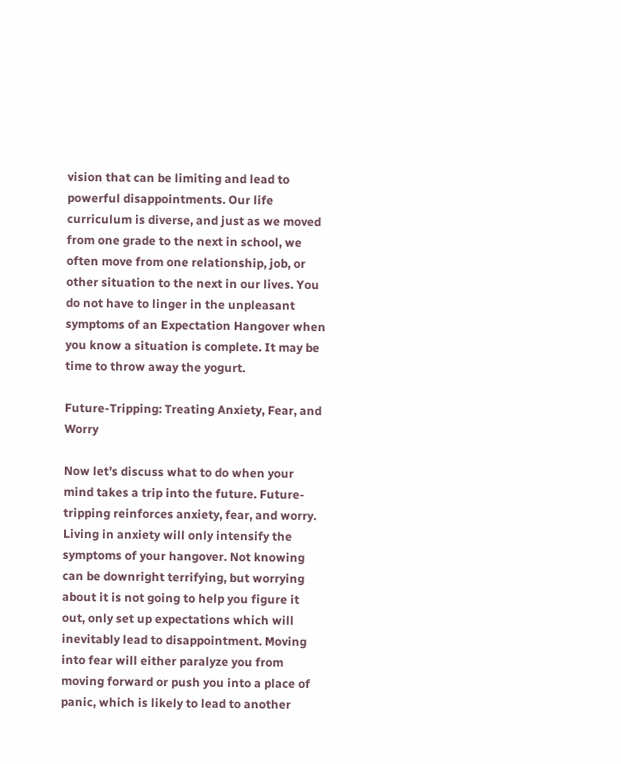vision that can be limiting and lead to powerful disappointments. Our life curriculum is diverse, and just as we moved from one grade to the next in school, we often move from one relationship, job, or other situation to the next in our lives. You do not have to linger in the unpleasant symptoms of an Expectation Hangover when you know a situation is complete. It may be time to throw away the yogurt.

Future-Tripping: Treating Anxiety, Fear, and Worry

Now let’s discuss what to do when your mind takes a trip into the future. Future-tripping reinforces anxiety, fear, and worry. Living in anxiety will only intensify the symptoms of your hangover. Not knowing can be downright terrifying, but worrying about it is not going to help you figure it out, only set up expectations which will inevitably lead to disappointment. Moving into fear will either paralyze you from moving forward or push you into a place of panic, which is likely to lead to another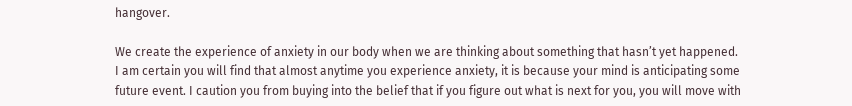hangover.

We create the experience of anxiety in our body when we are thinking about something that hasn’t yet happened. I am certain you will find that almost anytime you experience anxiety, it is because your mind is anticipating some future event. I caution you from buying into the belief that if you figure out what is next for you, you will move with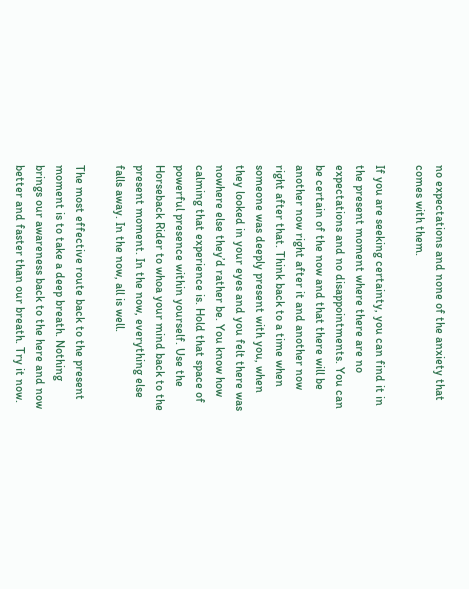no expectations and none of the anxiety that comes with them.

If you are seeking certainty, you can find it in the present moment where there are no expectations and no disappointments. You can be certain of the now and that there will be another now right after it and another now right after that. Think back to a time when someone was deeply present with you, when they looked in your eyes and you felt there was nowhere else they’d rather be. You know how calming that experience is. Hold that space of powerful presence within yourself. Use the Horseback Rider to whoa your mind back to the present moment. In the now, everything else falls away. In the now, all is well.

The most effective route back to the present moment is to take a deep breath. Nothing brings our awareness back to the here and now better and faster than our breath. Try it now.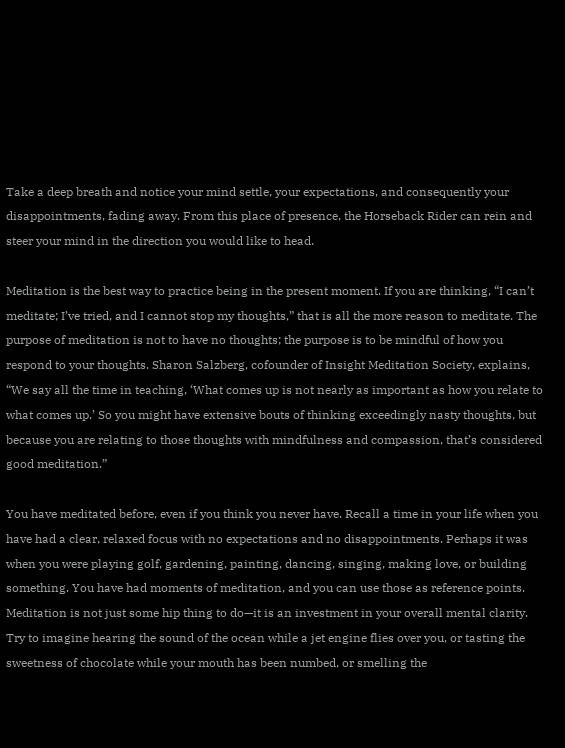Take a deep breath and notice your mind settle, your expectations, and consequently your disappointments, fading away. From this place of presence, the Horseback Rider can rein and steer your mind in the direction you would like to head.

Meditation is the best way to practice being in the present moment. If you are thinking, “I can’t meditate; I’ve tried, and I cannot stop my thoughts,” that is all the more reason to meditate. The purpose of meditation is not to have no thoughts; the purpose is to be mindful of how you respond to your thoughts. Sharon Salzberg, cofounder of Insight Meditation Society, explains, “We say all the time in teaching, ‘What comes up is not nearly as important as how you relate to what comes up.’ So you might have extensive bouts of thinking exceedingly nasty thoughts, but because you are relating to those thoughts with mindfulness and compassion, that’s considered good meditation.”

You have meditated before, even if you think you never have. Recall a time in your life when you have had a clear, relaxed focus with no expectations and no disappointments. Perhaps it was when you were playing golf, gardening, painting, dancing, singing, making love, or building something. You have had moments of meditation, and you can use those as reference points. Meditation is not just some hip thing to do—it is an investment in your overall mental clarity. Try to imagine hearing the sound of the ocean while a jet engine flies over you, or tasting the sweetness of chocolate while your mouth has been numbed, or smelling the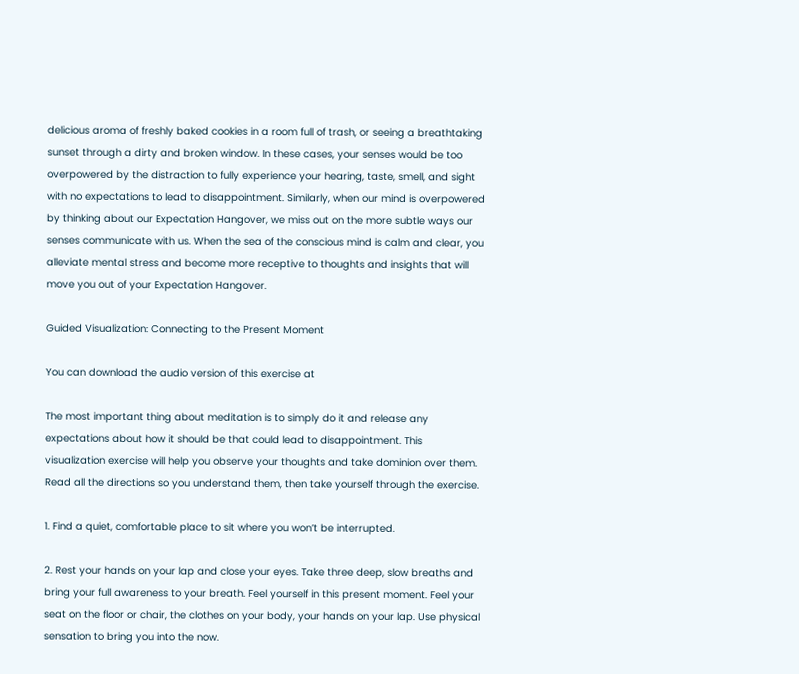delicious aroma of freshly baked cookies in a room full of trash, or seeing a breathtaking sunset through a dirty and broken window. In these cases, your senses would be too overpowered by the distraction to fully experience your hearing, taste, smell, and sight with no expectations to lead to disappointment. Similarly, when our mind is overpowered by thinking about our Expectation Hangover, we miss out on the more subtle ways our senses communicate with us. When the sea of the conscious mind is calm and clear, you alleviate mental stress and become more receptive to thoughts and insights that will move you out of your Expectation Hangover.

Guided Visualization: Connecting to the Present Moment

You can download the audio version of this exercise at

The most important thing about meditation is to simply do it and release any expectations about how it should be that could lead to disappointment. This visualization exercise will help you observe your thoughts and take dominion over them. Read all the directions so you understand them, then take yourself through the exercise.

1. Find a quiet, comfortable place to sit where you won’t be interrupted.

2. Rest your hands on your lap and close your eyes. Take three deep, slow breaths and bring your full awareness to your breath. Feel yourself in this present moment. Feel your seat on the floor or chair, the clothes on your body, your hands on your lap. Use physical sensation to bring you into the now.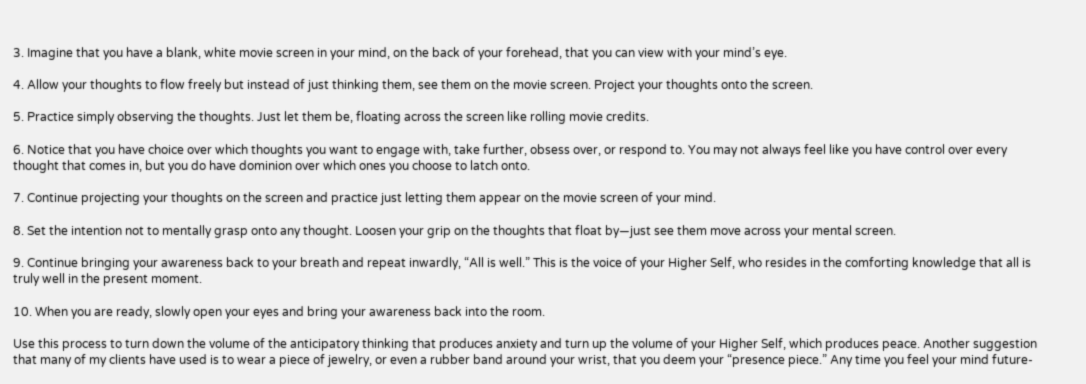3. Imagine that you have a blank, white movie screen in your mind, on the back of your forehead, that you can view with your mind’s eye.

4. Allow your thoughts to flow freely but instead of just thinking them, see them on the movie screen. Project your thoughts onto the screen.

5. Practice simply observing the thoughts. Just let them be, floating across the screen like rolling movie credits.

6. Notice that you have choice over which thoughts you want to engage with, take further, obsess over, or respond to. You may not always feel like you have control over every thought that comes in, but you do have dominion over which ones you choose to latch onto.

7. Continue projecting your thoughts on the screen and practice just letting them appear on the movie screen of your mind.

8. Set the intention not to mentally grasp onto any thought. Loosen your grip on the thoughts that float by—just see them move across your mental screen.

9. Continue bringing your awareness back to your breath and repeat inwardly, “All is well.” This is the voice of your Higher Self, who resides in the comforting knowledge that all is truly well in the present moment.

10. When you are ready, slowly open your eyes and bring your awareness back into the room.

Use this process to turn down the volume of the anticipatory thinking that produces anxiety and turn up the volume of your Higher Self, which produces peace. Another suggestion that many of my clients have used is to wear a piece of jewelry, or even a rubber band around your wrist, that you deem your “presence piece.” Any time you feel your mind future-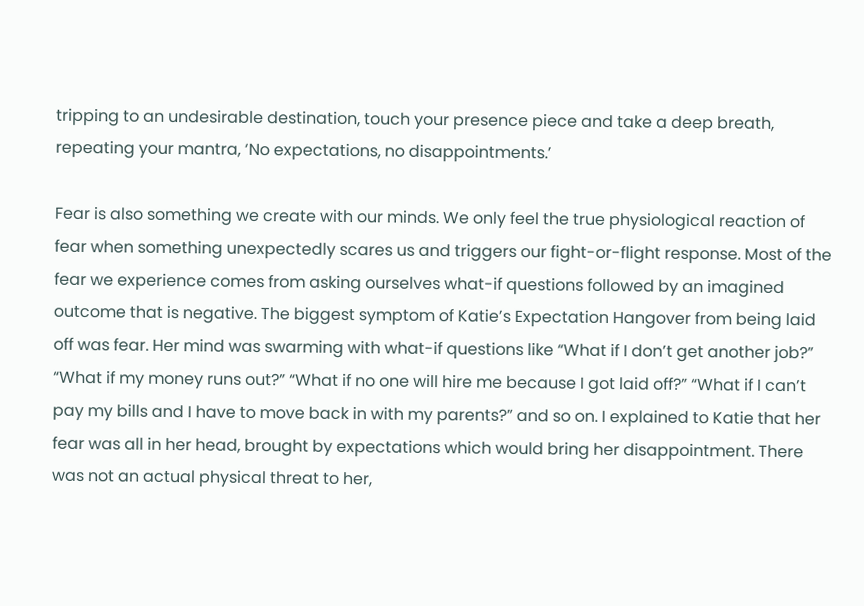tripping to an undesirable destination, touch your presence piece and take a deep breath, repeating your mantra, ‘No expectations, no disappointments.’

Fear is also something we create with our minds. We only feel the true physiological reaction of fear when something unexpectedly scares us and triggers our fight-or-flight response. Most of the fear we experience comes from asking ourselves what-if questions followed by an imagined outcome that is negative. The biggest symptom of Katie’s Expectation Hangover from being laid off was fear. Her mind was swarming with what-if questions like “What if I don’t get another job?” “What if my money runs out?” “What if no one will hire me because I got laid off?” “What if I can’t pay my bills and I have to move back in with my parents?” and so on. I explained to Katie that her fear was all in her head, brought by expectations which would bring her disappointment. There was not an actual physical threat to her,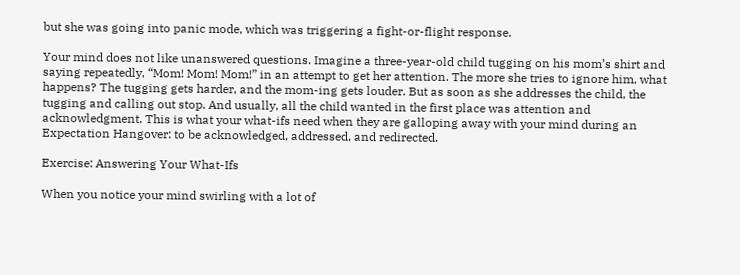but she was going into panic mode, which was triggering a fight-or-flight response.

Your mind does not like unanswered questions. Imagine a three-year-old child tugging on his mom’s shirt and saying repeatedly, “Mom! Mom! Mom!” in an attempt to get her attention. The more she tries to ignore him, what happens? The tugging gets harder, and the mom-ing gets louder. But as soon as she addresses the child, the tugging and calling out stop. And usually, all the child wanted in the first place was attention and acknowledgment. This is what your what-ifs need when they are galloping away with your mind during an Expectation Hangover: to be acknowledged, addressed, and redirected.

Exercise: Answering Your What-Ifs

When you notice your mind swirling with a lot of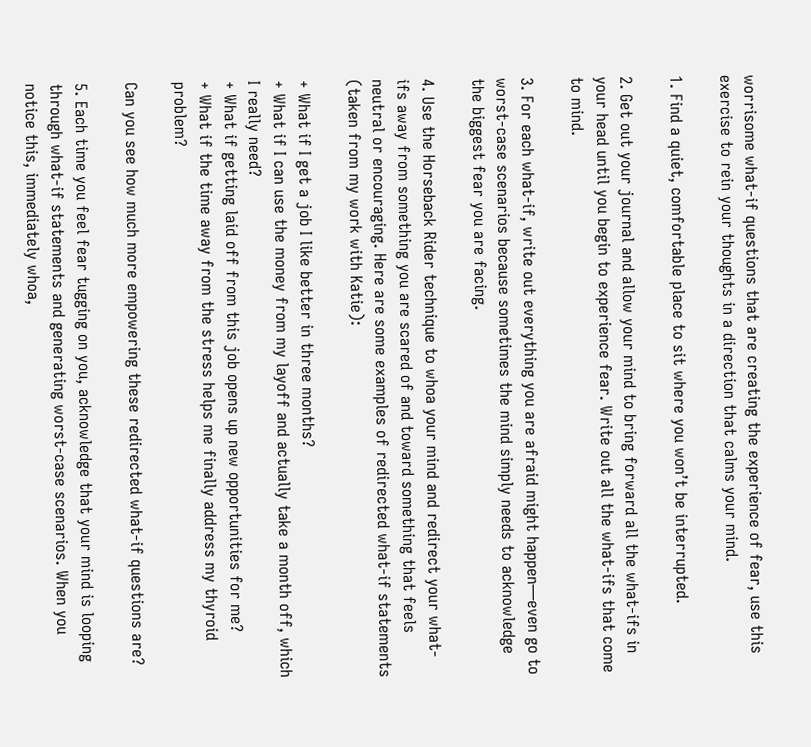worrisome what-if questions that are creating the experience of fear, use this exercise to rein your thoughts in a direction that calms your mind.

1. Find a quiet, comfortable place to sit where you won’t be interrupted.

2. Get out your journal and allow your mind to bring forward all the what-ifs in your head until you begin to experience fear. Write out all the what-ifs that come to mind.

3. For each what-if, write out everything you are afraid might happen—even go to worst-case scenarios because sometimes the mind simply needs to acknowledge the biggest fear you are facing.

4. Use the Horseback Rider technique to whoa your mind and redirect your what-ifs away from something you are scared of and toward something that feels neutral or encouraging. Here are some examples of redirected what-if statements (taken from my work with Katie):

+ What if I get a job I like better in three months?
+ What if I can use the money from my layoff and actually take a month off, which I really need?
+ What if getting laid off from this job opens up new opportunities for me?
+ What if the time away from the stress helps me finally address my thyroid problem?

Can you see how much more empowering these redirected what-if questions are?

5. Each time you feel fear tugging on you, acknowledge that your mind is looping through what-if statements and generating worst-case scenarios. When you notice this, immediately whoa,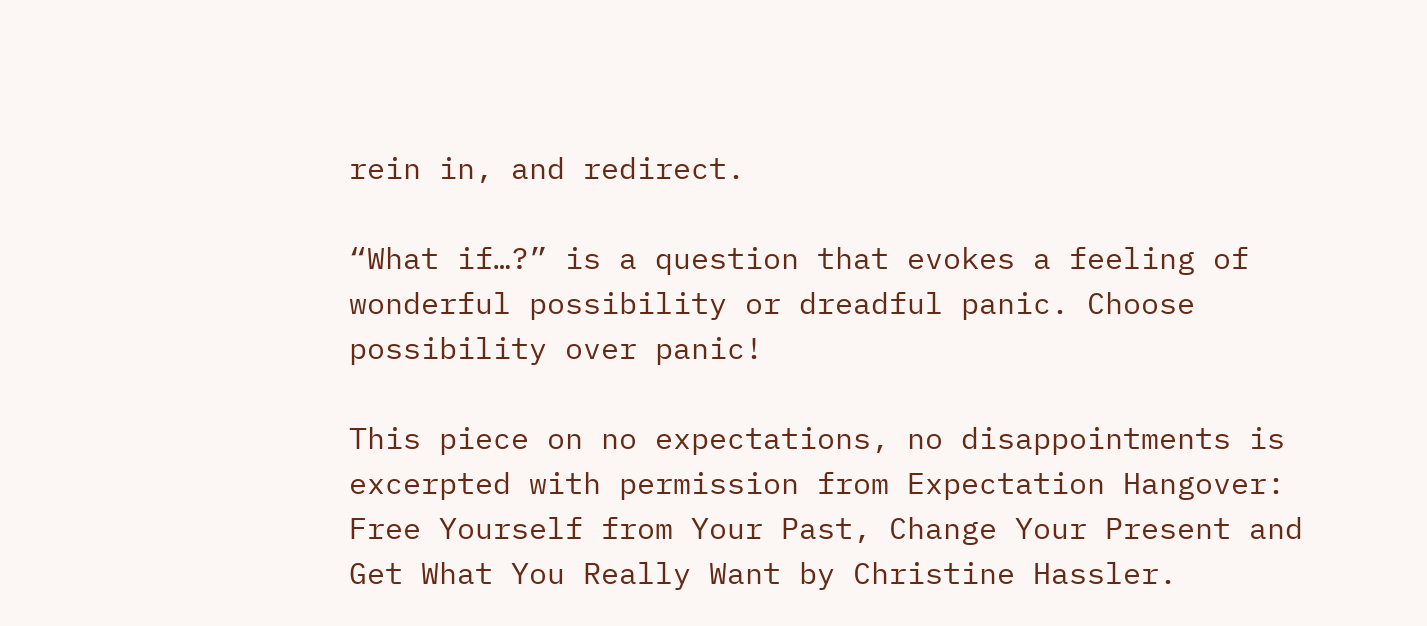rein in, and redirect.

“What if…?” is a question that evokes a feeling of wonderful possibility or dreadful panic. Choose possibility over panic!

This piece on no expectations, no disappointments is excerpted with permission from Expectation Hangover: Free Yourself from Your Past, Change Your Present and Get What You Really Want by Christine Hassler.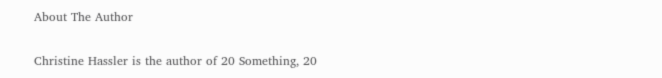About The Author

Christine Hassler is the author of 20 Something, 20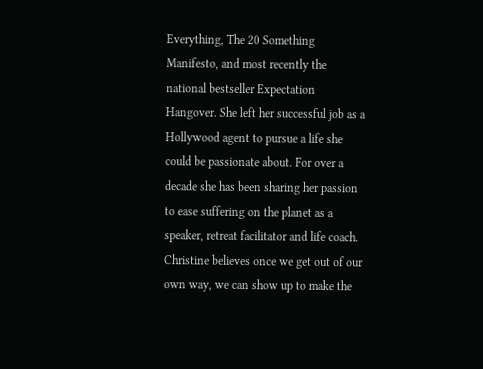Everything, The 20 Something Manifesto, and most recently the national bestseller Expectation Hangover. She left her successful job as a Hollywood agent to pursue a life she could be passionate about. For over a decade she has been sharing her passion to ease suffering on the planet as a speaker, retreat facilitator and life coach. Christine believes once we get out of our own way, we can show up to make the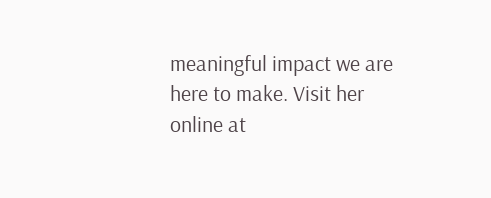meaningful impact we are here to make. Visit her online at